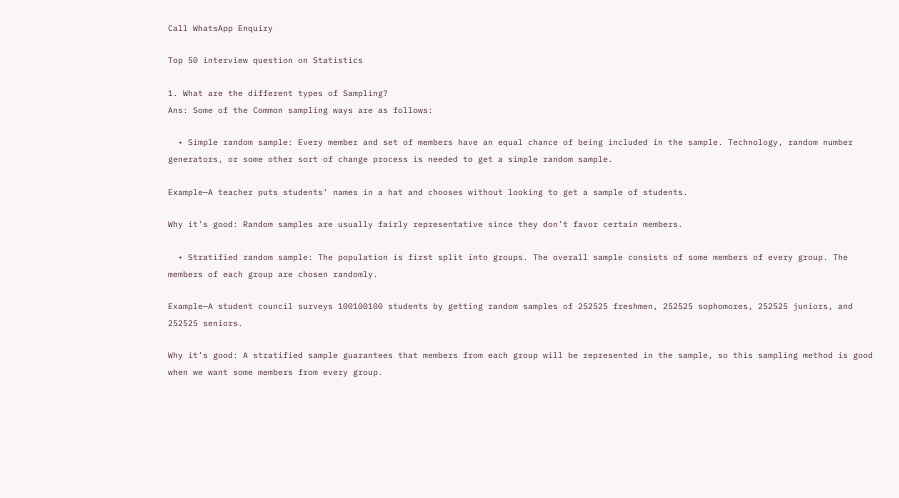Call WhatsApp Enquiry

Top 50 interview question on Statistics

1. What are the different types of Sampling?
Ans: Some of the Common sampling ways are as follows:

  • Simple random sample: Every member and set of members have an equal chance of being included in the sample. Technology, random number generators, or some other sort of change process is needed to get a simple random sample.

Example—A teacher puts students’ names in a hat and chooses without looking to get a sample of students.

Why it’s good: Random samples are usually fairly representative since they don’t favor certain members.

  • Stratified random sample: The population is first split into groups. The overall sample consists of some members of every group. The members of each group are chosen randomly.

Example—A student council surveys 100100100 students by getting random samples of 252525 freshmen, 252525 sophomores, 252525 juniors, and 252525 seniors.

Why it’s good: A stratified sample guarantees that members from each group will be represented in the sample, so this sampling method is good when we want some members from every group.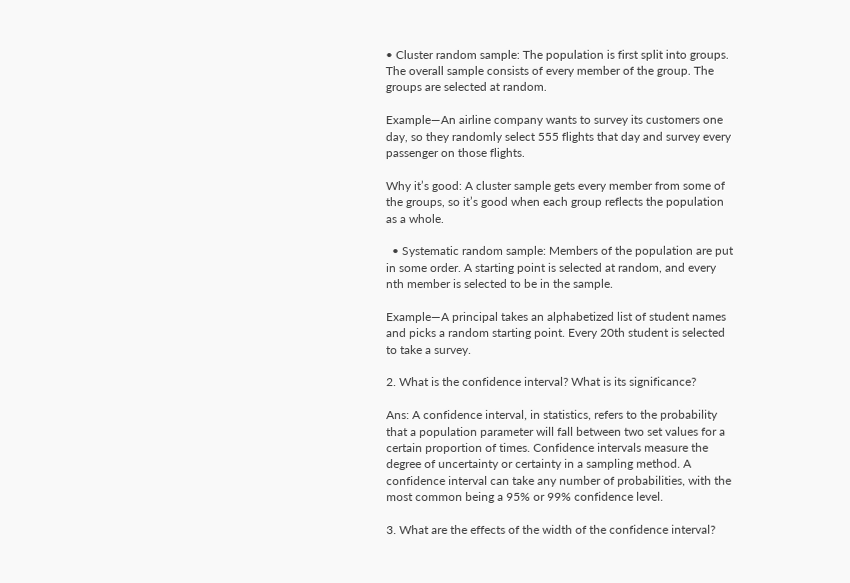• Cluster random sample: The population is first split into groups. The overall sample consists of every member of the group. The groups are selected at random.

Example—An airline company wants to survey its customers one day, so they randomly select 555 flights that day and survey every passenger on those flights.

Why it’s good: A cluster sample gets every member from some of the groups, so it’s good when each group reflects the population as a whole.

  • Systematic random sample: Members of the population are put in some order. A starting point is selected at random, and every nth member is selected to be in the sample.

Example—A principal takes an alphabetized list of student names and picks a random starting point. Every 20th student is selected to take a survey.

2. What is the confidence interval? What is its significance?

Ans: A confidence interval, in statistics, refers to the probability that a population parameter will fall between two set values for a certain proportion of times. Confidence intervals measure the degree of uncertainty or certainty in a sampling method. A confidence interval can take any number of probabilities, with the most common being a 95% or 99% confidence level.

3. What are the effects of the width of the confidence interval?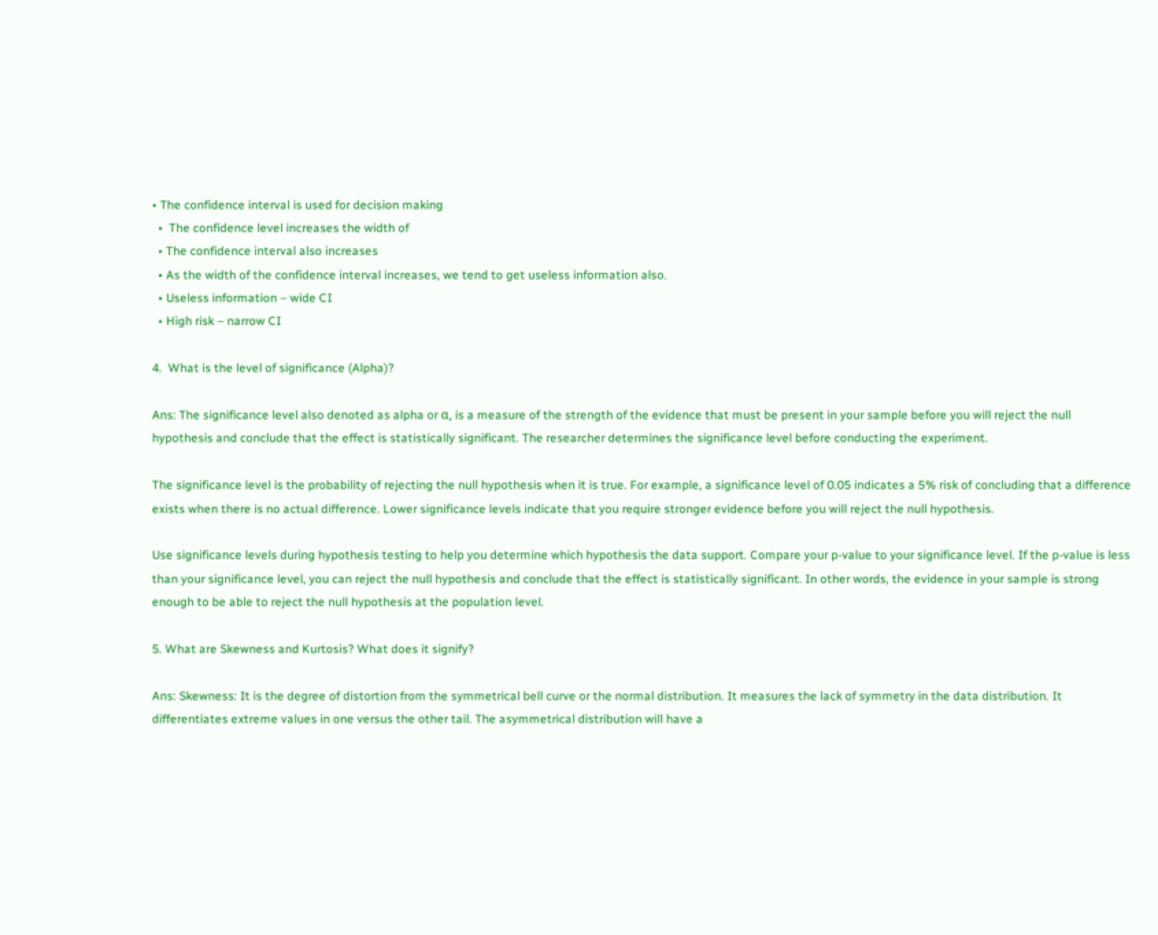• The confidence interval is used for decision making
  •  The confidence level increases the width of
  • The confidence interval also increases
  • As the width of the confidence interval increases, we tend to get useless information also.
  • Useless information – wide CI
  • High risk – narrow CI

4.  What is the level of significance (Alpha)?

Ans: The significance level also denoted as alpha or α, is a measure of the strength of the evidence that must be present in your sample before you will reject the null hypothesis and conclude that the effect is statistically significant. The researcher determines the significance level before conducting the experiment.

The significance level is the probability of rejecting the null hypothesis when it is true. For example, a significance level of 0.05 indicates a 5% risk of concluding that a difference exists when there is no actual difference. Lower significance levels indicate that you require stronger evidence before you will reject the null hypothesis.

Use significance levels during hypothesis testing to help you determine which hypothesis the data support. Compare your p-value to your significance level. If the p-value is less than your significance level, you can reject the null hypothesis and conclude that the effect is statistically significant. In other words, the evidence in your sample is strong enough to be able to reject the null hypothesis at the population level.

5. What are Skewness and Kurtosis? What does it signify?

Ans: Skewness: It is the degree of distortion from the symmetrical bell curve or the normal distribution. It measures the lack of symmetry in the data distribution. It differentiates extreme values in one versus the other tail. The asymmetrical distribution will have a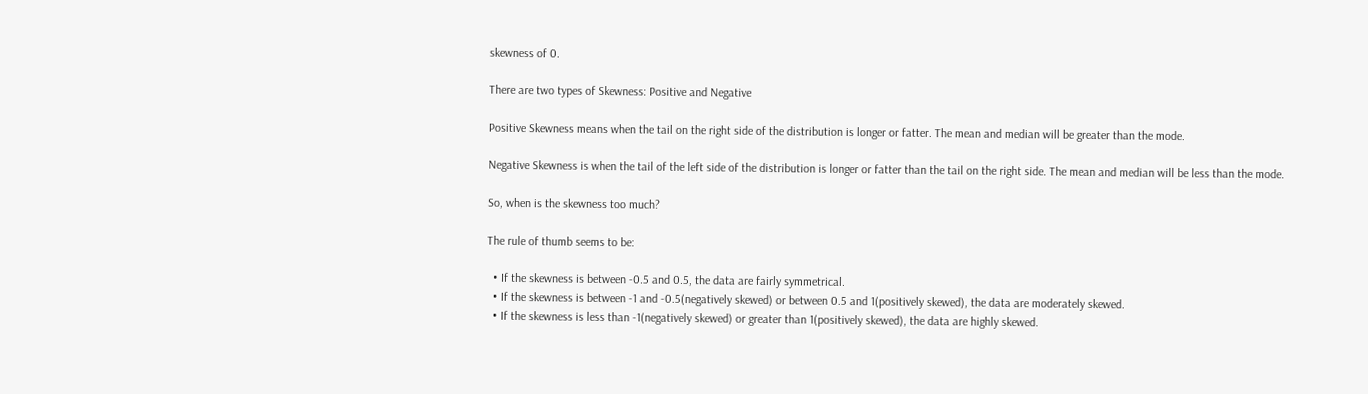skewness of 0.

There are two types of Skewness: Positive and Negative

Positive Skewness means when the tail on the right side of the distribution is longer or fatter. The mean and median will be greater than the mode.

Negative Skewness is when the tail of the left side of the distribution is longer or fatter than the tail on the right side. The mean and median will be less than the mode.

So, when is the skewness too much?

The rule of thumb seems to be:

  • If the skewness is between -0.5 and 0.5, the data are fairly symmetrical.
  • If the skewness is between -1 and -0.5(negatively skewed) or between 0.5 and 1(positively skewed), the data are moderately skewed.
  • If the skewness is less than -1(negatively skewed) or greater than 1(positively skewed), the data are highly skewed.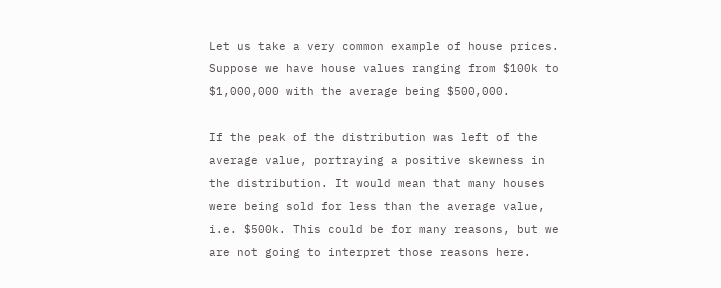Let us take a very common example of house prices. Suppose we have house values ranging from $100k to $1,000,000 with the average being $500,000.

If the peak of the distribution was left of the average value, portraying a positive skewness in the distribution. It would mean that many houses were being sold for less than the average value, i.e. $500k. This could be for many reasons, but we are not going to interpret those reasons here.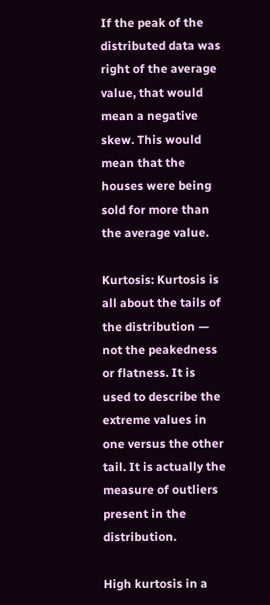If the peak of the distributed data was right of the average value, that would mean a negative skew. This would mean that the houses were being sold for more than the average value.

Kurtosis: Kurtosis is all about the tails of the distribution — not the peakedness or flatness. It is used to describe the extreme values in one versus the other tail. It is actually the measure of outliers present in the distribution.

High kurtosis in a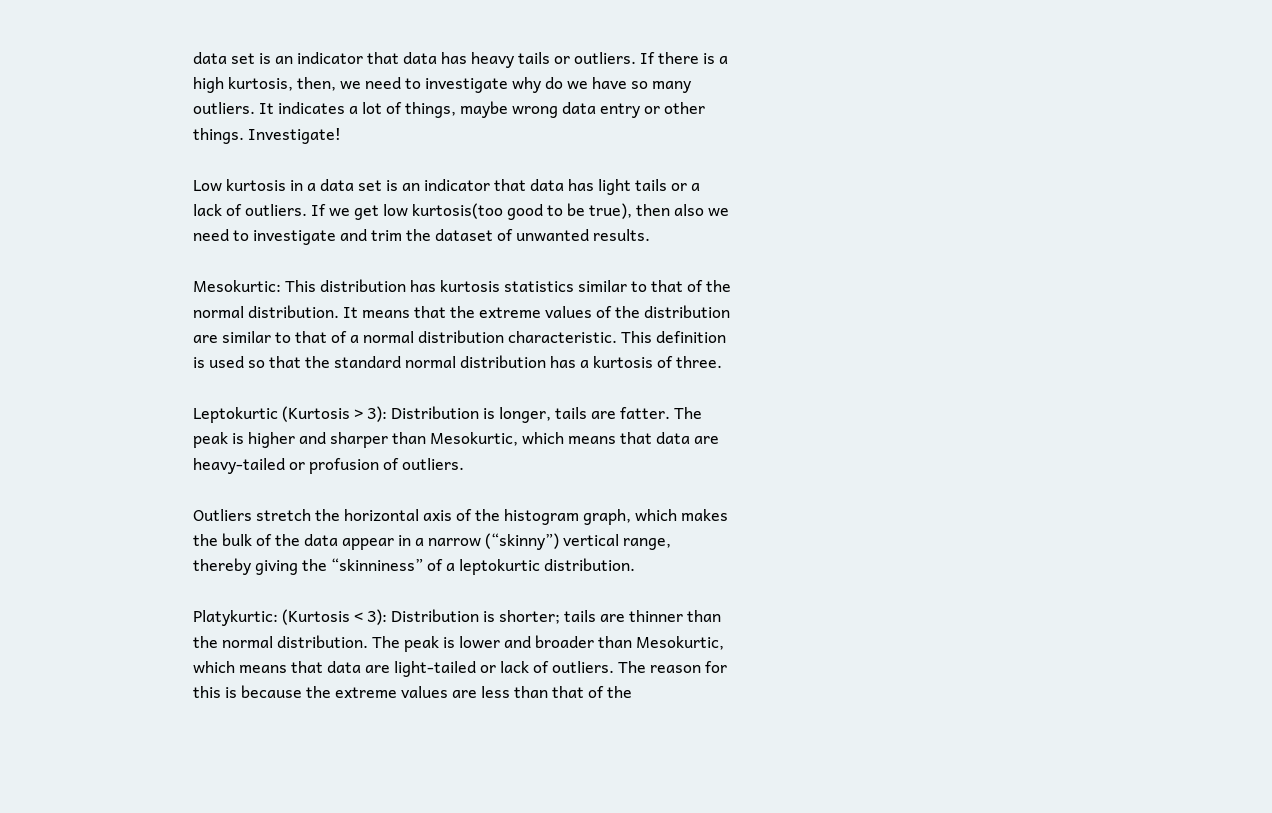data set is an indicator that data has heavy tails or outliers. If there is a high kurtosis, then, we need to investigate why do we have so many outliers. It indicates a lot of things, maybe wrong data entry or other things. Investigate!

Low kurtosis in a data set is an indicator that data has light tails or a lack of outliers. If we get low kurtosis(too good to be true), then also we need to investigate and trim the dataset of unwanted results.

Mesokurtic: This distribution has kurtosis statistics similar to that of the normal distribution. It means that the extreme values of the distribution are similar to that of a normal distribution characteristic. This definition is used so that the standard normal distribution has a kurtosis of three.

Leptokurtic (Kurtosis > 3): Distribution is longer, tails are fatter. The peak is higher and sharper than Mesokurtic, which means that data are heavy-tailed or profusion of outliers.

Outliers stretch the horizontal axis of the histogram graph, which makes the bulk of the data appear in a narrow (“skinny”) vertical range, thereby giving the “skinniness” of a leptokurtic distribution.

Platykurtic: (Kurtosis < 3): Distribution is shorter; tails are thinner than the normal distribution. The peak is lower and broader than Mesokurtic, which means that data are light-tailed or lack of outliers. The reason for this is because the extreme values are less than that of the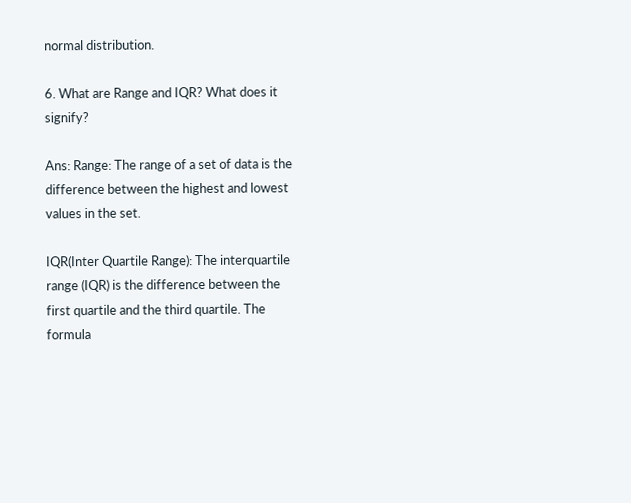normal distribution.

6. What are Range and IQR? What does it signify?

Ans: Range: The range of a set of data is the difference between the highest and lowest values in the set.

IQR(Inter Quartile Range): The interquartile range (IQR) is the difference between the first quartile and the third quartile. The formula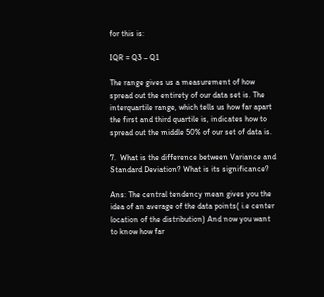for this is:

IQR = Q3 – Q1

The range gives us a measurement of how spread out the entirety of our data set is. The interquartile range, which tells us how far apart the first and third quartile is, indicates how to spread out the middle 50% of our set of data is.

7.  What is the difference between Variance and Standard Deviation? What is its significance?

Ans: The central tendency mean gives you the idea of an average of the data points( i.e center location of the distribution) And now you want to know how far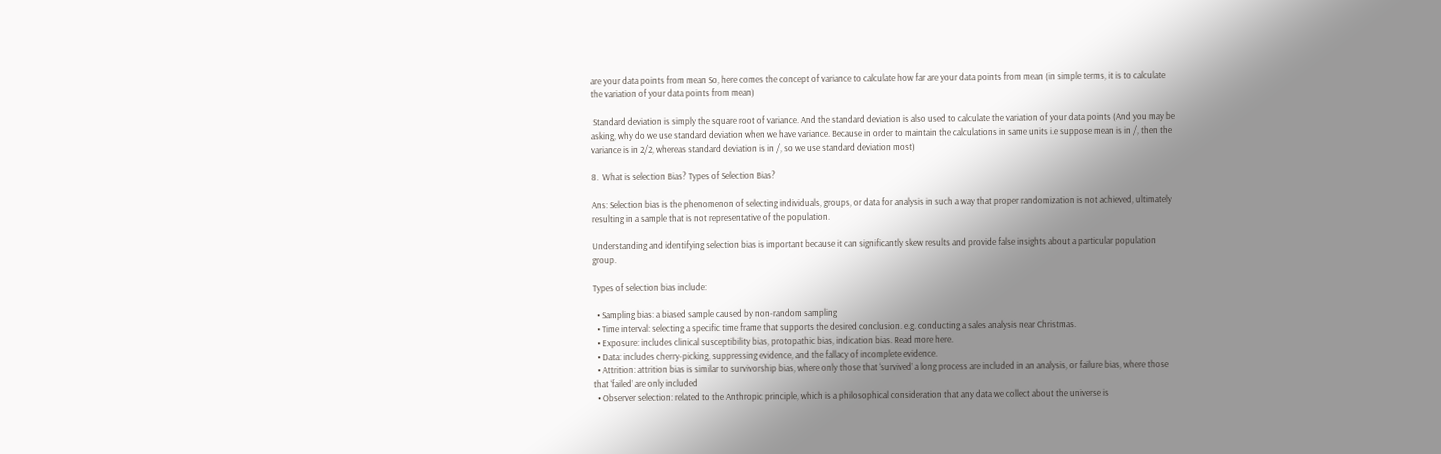are your data points from mean So, here comes the concept of variance to calculate how far are your data points from mean (in simple terms, it is to calculate the variation of your data points from mean)

 Standard deviation is simply the square root of variance. And the standard deviation is also used to calculate the variation of your data points (And you may be asking, why do we use standard deviation when we have variance. Because in order to maintain the calculations in same units i.e suppose mean is in /, then the variance is in 2/2, whereas standard deviation is in /, so we use standard deviation most)

8.  What is selection Bias? Types of Selection Bias?

Ans: Selection bias is the phenomenon of selecting individuals, groups, or data for analysis in such a way that proper randomization is not achieved, ultimately resulting in a sample that is not representative of the population.

Understanding and identifying selection bias is important because it can significantly skew results and provide false insights about a particular population group.

Types of selection bias include:

  • Sampling bias: a biased sample caused by non-random sampling
  • Time interval: selecting a specific time frame that supports the desired conclusion. e.g. conducting a sales analysis near Christmas.
  • Exposure: includes clinical susceptibility bias, protopathic bias, indication bias. Read more here.
  • Data: includes cherry-picking, suppressing evidence, and the fallacy of incomplete evidence.
  • Attrition: attrition bias is similar to survivorship bias, where only those that ‘survived’ a long process are included in an analysis, or failure bias, where those that ‘failed’ are only included
  • Observer selection: related to the Anthropic principle, which is a philosophical consideration that any data we collect about the universe is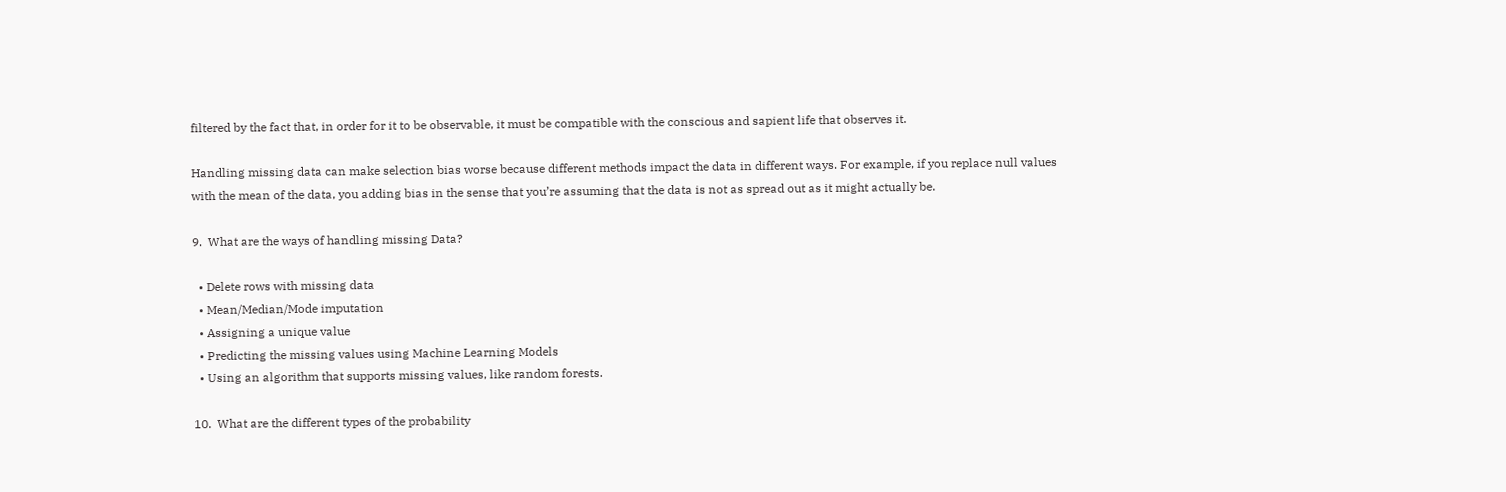filtered by the fact that, in order for it to be observable, it must be compatible with the conscious and sapient life that observes it.

Handling missing data can make selection bias worse because different methods impact the data in different ways. For example, if you replace null values with the mean of the data, you adding bias in the sense that you’re assuming that the data is not as spread out as it might actually be.

9.  What are the ways of handling missing Data?

  • Delete rows with missing data
  • Mean/Median/Mode imputation
  • Assigning a unique value
  • Predicting the missing values using Machine Learning Models
  • Using an algorithm that supports missing values, like random forests.

10.  What are the different types of the probability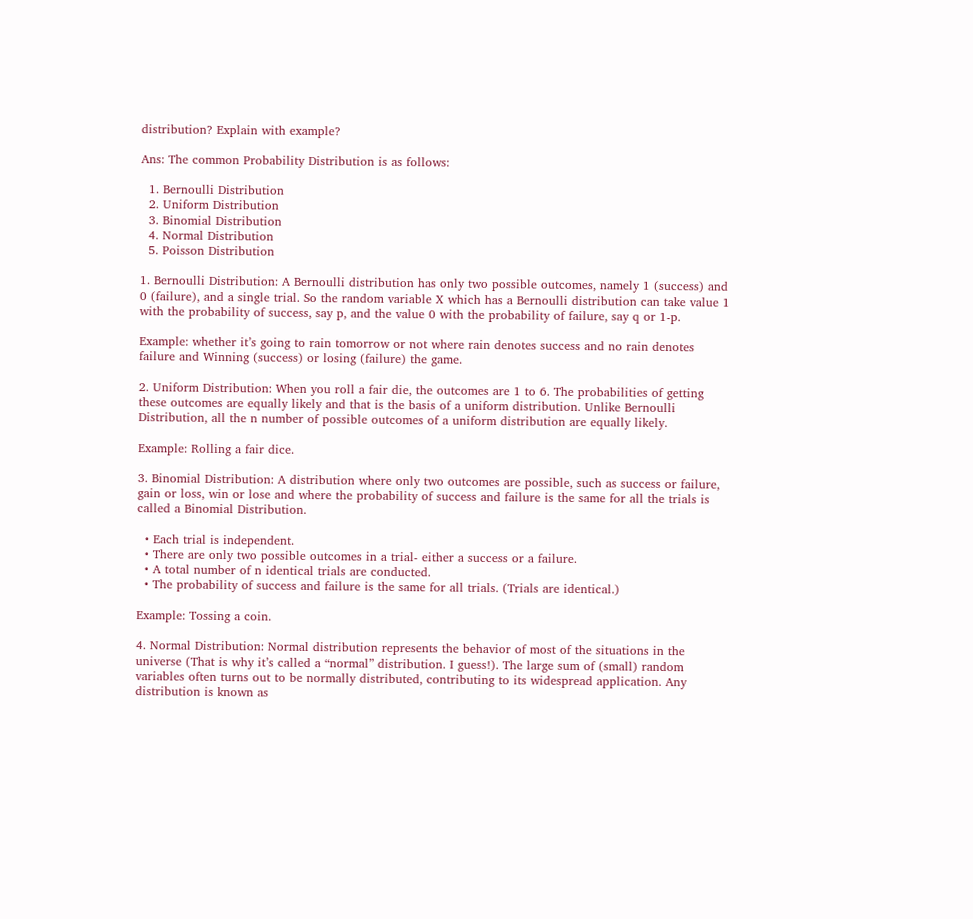distribution? Explain with example?

Ans: The common Probability Distribution is as follows:

  1. Bernoulli Distribution
  2. Uniform Distribution
  3. Binomial Distribution
  4. Normal Distribution
  5. Poisson Distribution

1. Bernoulli Distribution: A Bernoulli distribution has only two possible outcomes, namely 1 (success) and 0 (failure), and a single trial. So the random variable X which has a Bernoulli distribution can take value 1 with the probability of success, say p, and the value 0 with the probability of failure, say q or 1-p.

Example: whether it’s going to rain tomorrow or not where rain denotes success and no rain denotes failure and Winning (success) or losing (failure) the game.

2. Uniform Distribution: When you roll a fair die, the outcomes are 1 to 6. The probabilities of getting these outcomes are equally likely and that is the basis of a uniform distribution. Unlike Bernoulli Distribution, all the n number of possible outcomes of a uniform distribution are equally likely.

Example: Rolling a fair dice.

3. Binomial Distribution: A distribution where only two outcomes are possible, such as success or failure, gain or loss, win or lose and where the probability of success and failure is the same for all the trials is called a Binomial Distribution.

  • Each trial is independent.
  • There are only two possible outcomes in a trial- either a success or a failure.
  • A total number of n identical trials are conducted.
  • The probability of success and failure is the same for all trials. (Trials are identical.)

Example: Tossing a coin.

4. Normal Distribution: Normal distribution represents the behavior of most of the situations in the universe (That is why it’s called a “normal” distribution. I guess!). The large sum of (small) random variables often turns out to be normally distributed, contributing to its widespread application. Any distribution is known as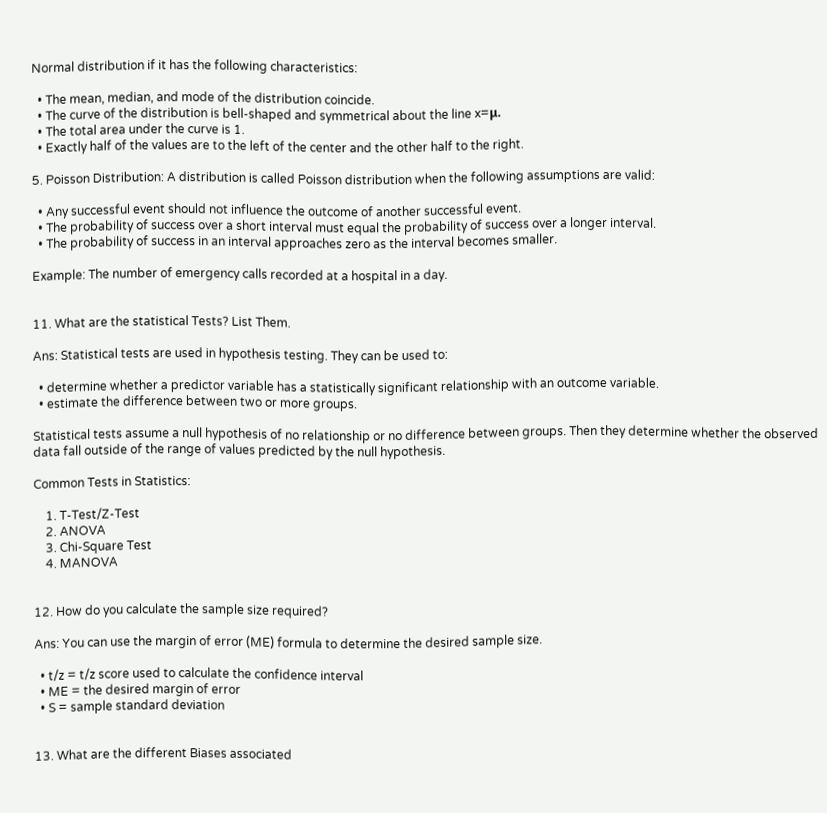Normal distribution if it has the following characteristics:

  • The mean, median, and mode of the distribution coincide.
  • The curve of the distribution is bell-shaped and symmetrical about the line x=μ.
  • The total area under the curve is 1.
  • Exactly half of the values are to the left of the center and the other half to the right.

5. Poisson Distribution: A distribution is called Poisson distribution when the following assumptions are valid:

  • Any successful event should not influence the outcome of another successful event.
  • The probability of success over a short interval must equal the probability of success over a longer interval.
  • The probability of success in an interval approaches zero as the interval becomes smaller.

Example: The number of emergency calls recorded at a hospital in a day.


11. What are the statistical Tests? List Them.

Ans: Statistical tests are used in hypothesis testing. They can be used to:

  • determine whether a predictor variable has a statistically significant relationship with an outcome variable.
  • estimate the difference between two or more groups.

Statistical tests assume a null hypothesis of no relationship or no difference between groups. Then they determine whether the observed data fall outside of the range of values predicted by the null hypothesis.

Common Tests in Statistics:

    1. T-Test/Z-Test
    2. ANOVA
    3. Chi-Square Test
    4. MANOVA


12. How do you calculate the sample size required?

Ans: You can use the margin of error (ME) formula to determine the desired sample size.

  • t/z = t/z score used to calculate the confidence interval
  • ME = the desired margin of error
  • S = sample standard deviation


13. What are the different Biases associated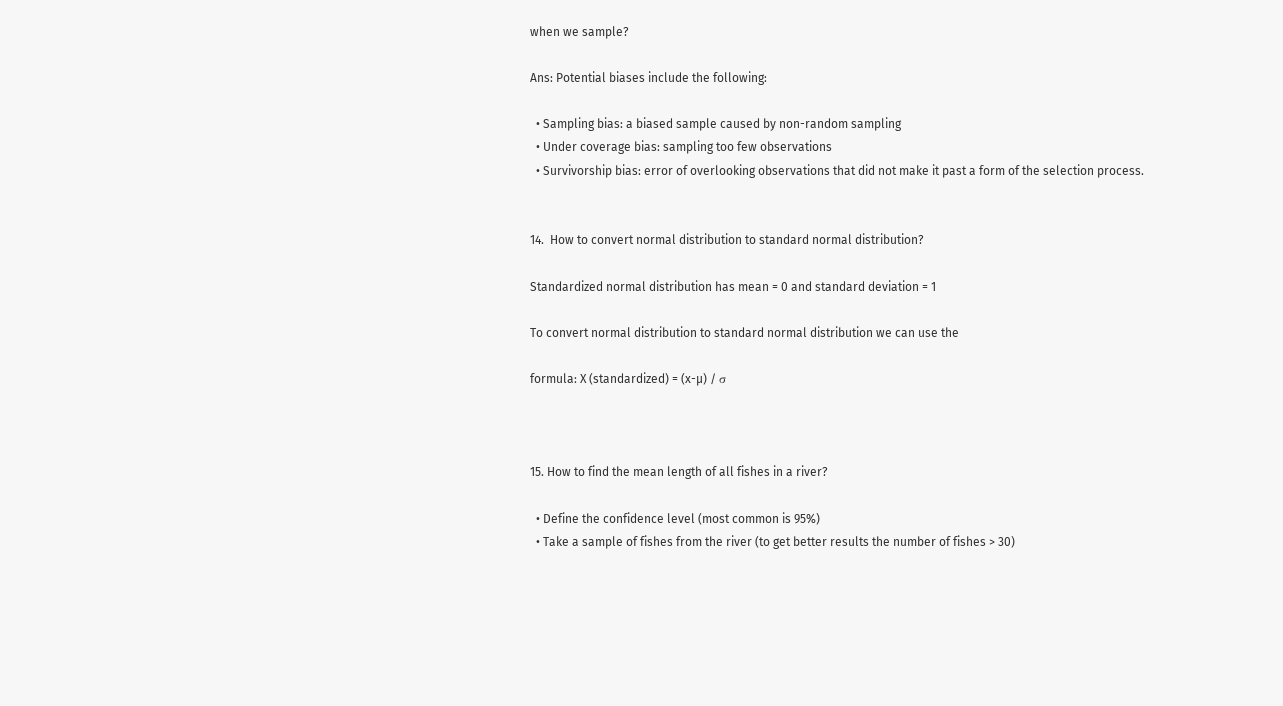when we sample?

Ans: Potential biases include the following:

  • Sampling bias: a biased sample caused by non-random sampling
  • Under coverage bias: sampling too few observations
  • Survivorship bias: error of overlooking observations that did not make it past a form of the selection process.


14.  How to convert normal distribution to standard normal distribution?

Standardized normal distribution has mean = 0 and standard deviation = 1

To convert normal distribution to standard normal distribution we can use the

formula: X (standardized) = (x-µ) / σ



15. How to find the mean length of all fishes in a river?

  • Define the confidence level (most common is 95%)
  • Take a sample of fishes from the river (to get better results the number of fishes > 30)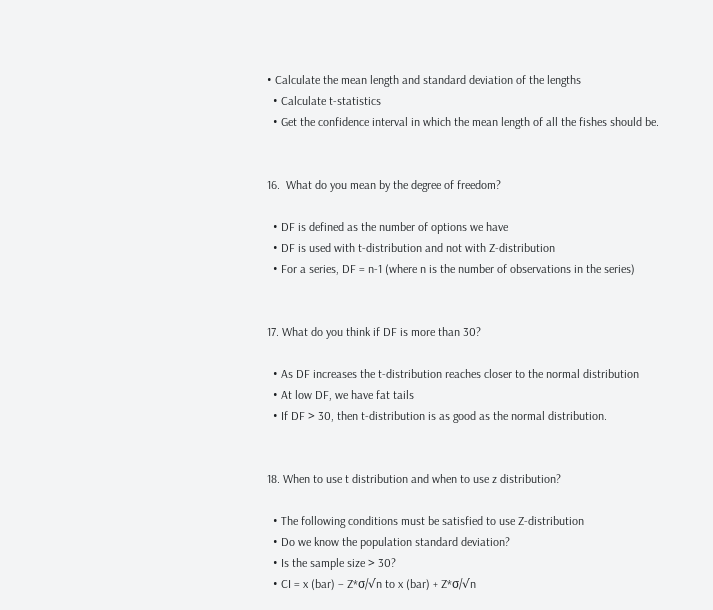• Calculate the mean length and standard deviation of the lengths
  • Calculate t-statistics
  • Get the confidence interval in which the mean length of all the fishes should be.


16.  What do you mean by the degree of freedom?

  • DF is defined as the number of options we have
  • DF is used with t-distribution and not with Z-distribution
  • For a series, DF = n-1 (where n is the number of observations in the series)


17. What do you think if DF is more than 30?

  • As DF increases the t-distribution reaches closer to the normal distribution
  • At low DF, we have fat tails
  • If DF > 30, then t-distribution is as good as the normal distribution.


18. When to use t distribution and when to use z distribution?

  • The following conditions must be satisfied to use Z-distribution
  • Do we know the population standard deviation?
  • Is the sample size > 30?
  • CI = x (bar) – Z*σ/√n to x (bar) + Z*σ/√n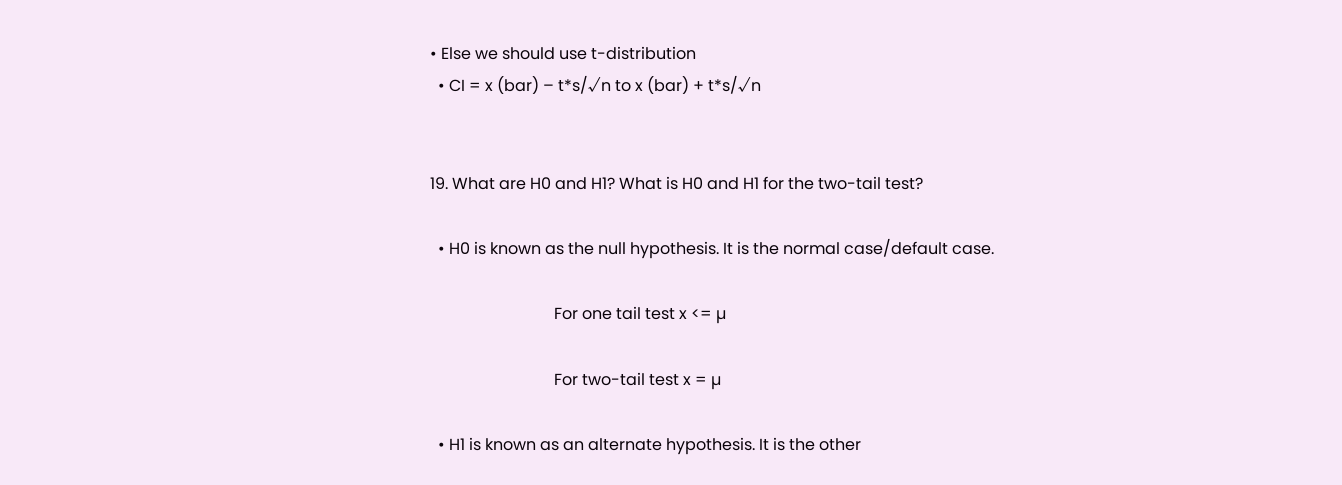• Else we should use t-distribution
  • CI = x (bar) – t*s/√n to x (bar) + t*s/√n


19. What are H0 and H1? What is H0 and H1 for the two-tail test?

  • H0 is known as the null hypothesis. It is the normal case/default case.

                               For one tail test x <= µ

                               For two-tail test x = µ

  • H1 is known as an alternate hypothesis. It is the other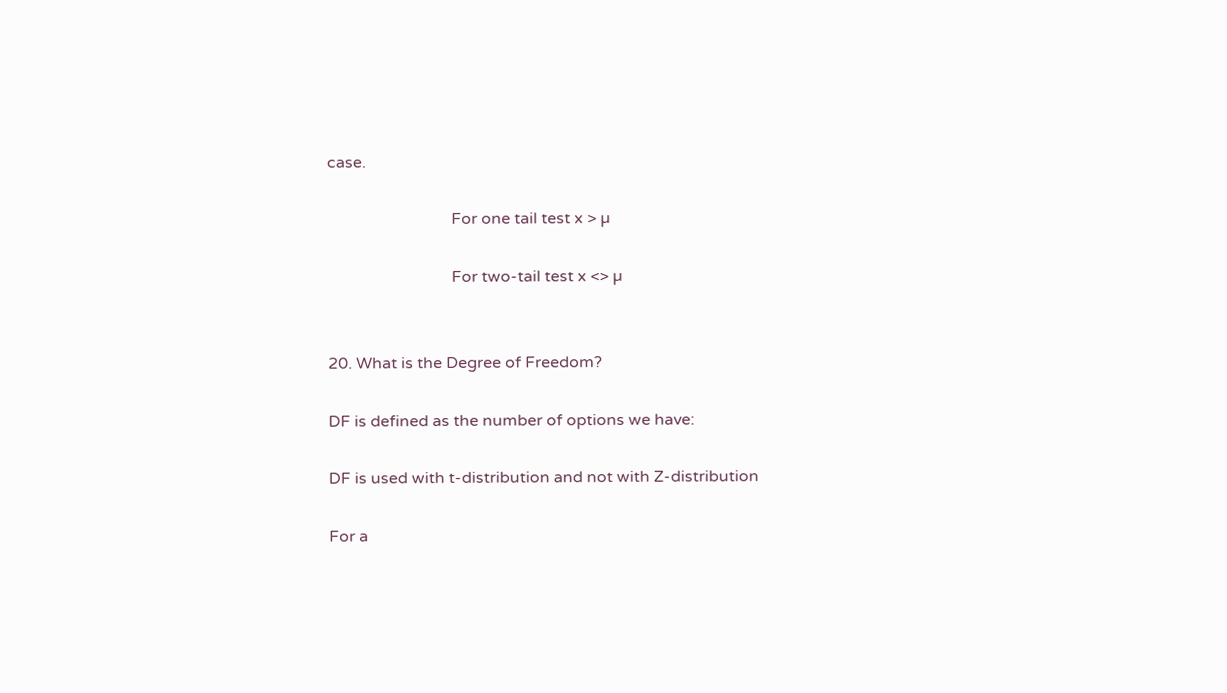case.

                               For one tail test x > µ

                               For two-tail test x <> µ


20. What is the Degree of Freedom?

DF is defined as the number of options we have:

DF is used with t-distribution and not with Z-distribution

For a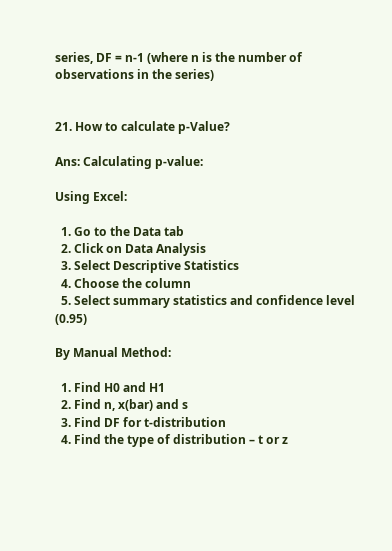series, DF = n-1 (where n is the number of observations in the series)


21. How to calculate p-Value?

Ans: Calculating p-value:

Using Excel:

  1. Go to the Data tab
  2. Click on Data Analysis
  3. Select Descriptive Statistics
  4. Choose the column
  5. Select summary statistics and confidence level (0.95)

By Manual Method:

  1. Find H0 and H1
  2. Find n, x(bar) and s
  3. Find DF for t-distribution
  4. Find the type of distribution – t or z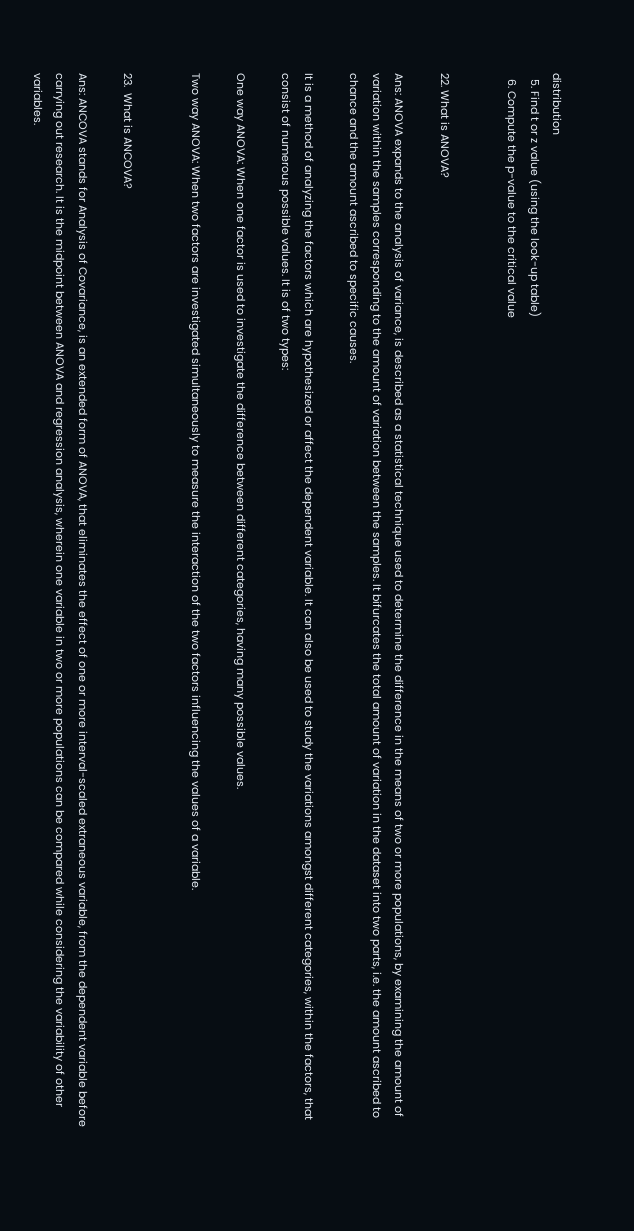distribution
  5. Find t or z value (using the look-up table)
  6. Compute the p-value to the critical value


22. What is ANOVA?

Ans: ANOVA expands to the analysis of variance, is described as a statistical technique used to determine the difference in the means of two or more populations, by examining the amount of variation within the samples corresponding to the amount of variation between the samples. It bifurcates the total amount of variation in the dataset into two parts, i.e. the amount ascribed to chance and the amount ascribed to specific causes.

It is a method of analyzing the factors which are hypothesized or affect the dependent variable. It can also be used to study the variations amongst different categories, within the factors, that consist of numerous possible values. It is of two types:

One way ANOVA: When one factor is used to investigate the difference between different categories, having many possible values.

Two way ANOVA: When two factors are investigated simultaneously to measure the interaction of the two factors influencing the values of a variable.


23.  What is ANCOVA?

Ans: ANCOVA stands for Analysis of Covariance, is an extended form of ANOVA, that eliminates the effect of one or more interval-scaled extraneous variable, from the dependent variable before carrying out research. It is the midpoint between ANOVA and regression analysis, wherein one variable in two or more populations can be compared while considering the variability of other variables.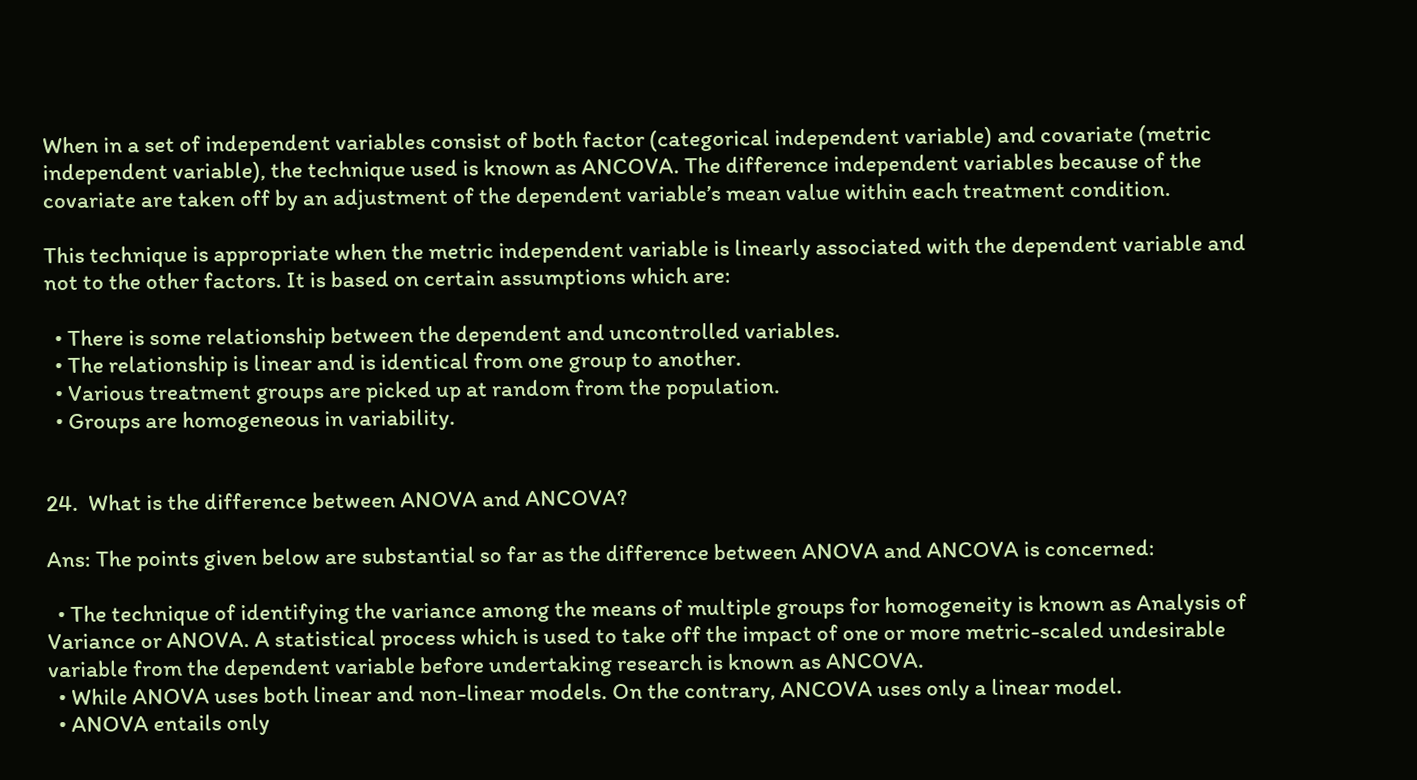When in a set of independent variables consist of both factor (categorical independent variable) and covariate (metric independent variable), the technique used is known as ANCOVA. The difference independent variables because of the covariate are taken off by an adjustment of the dependent variable’s mean value within each treatment condition.

This technique is appropriate when the metric independent variable is linearly associated with the dependent variable and not to the other factors. It is based on certain assumptions which are:

  • There is some relationship between the dependent and uncontrolled variables.
  • The relationship is linear and is identical from one group to another.
  • Various treatment groups are picked up at random from the population.
  • Groups are homogeneous in variability.


24.  What is the difference between ANOVA and ANCOVA?

Ans: The points given below are substantial so far as the difference between ANOVA and ANCOVA is concerned:

  • The technique of identifying the variance among the means of multiple groups for homogeneity is known as Analysis of Variance or ANOVA. A statistical process which is used to take off the impact of one or more metric-scaled undesirable variable from the dependent variable before undertaking research is known as ANCOVA.
  • While ANOVA uses both linear and non-linear models. On the contrary, ANCOVA uses only a linear model.
  • ANOVA entails only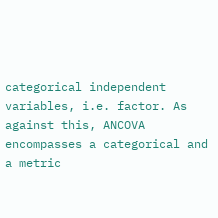categorical independent variables, i.e. factor. As against this, ANCOVA encompasses a categorical and a metric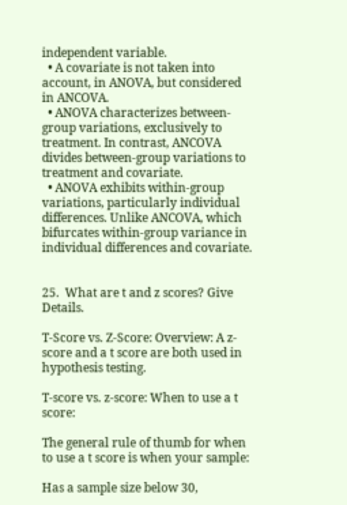independent variable.
  • A covariate is not taken into account, in ANOVA, but considered in ANCOVA.
  • ANOVA characterizes between-group variations, exclusively to treatment. In contrast, ANCOVA divides between-group variations to treatment and covariate.
  • ANOVA exhibits within-group variations, particularly individual differences. Unlike ANCOVA, which bifurcates within-group variance in individual differences and covariate.


25.  What are t and z scores? Give Details.

T-Score vs. Z-Score: Overview: A z-score and a t score are both used in hypothesis testing.

T-score vs. z-score: When to use a t score:

The general rule of thumb for when to use a t score is when your sample:

Has a sample size below 30,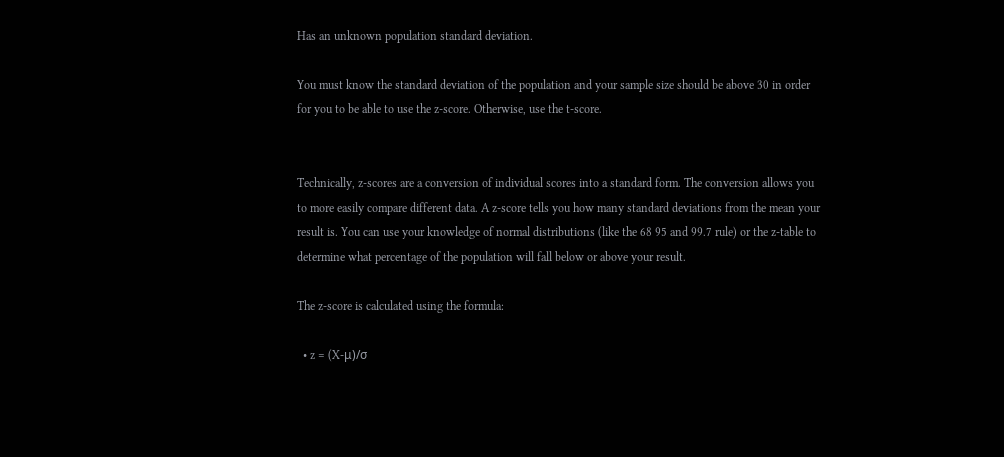Has an unknown population standard deviation.

You must know the standard deviation of the population and your sample size should be above 30 in order for you to be able to use the z-score. Otherwise, use the t-score.


Technically, z-scores are a conversion of individual scores into a standard form. The conversion allows you to more easily compare different data. A z-score tells you how many standard deviations from the mean your result is. You can use your knowledge of normal distributions (like the 68 95 and 99.7 rule) or the z-table to determine what percentage of the population will fall below or above your result.

The z-score is calculated using the formula:

  • z = (X-μ)/σ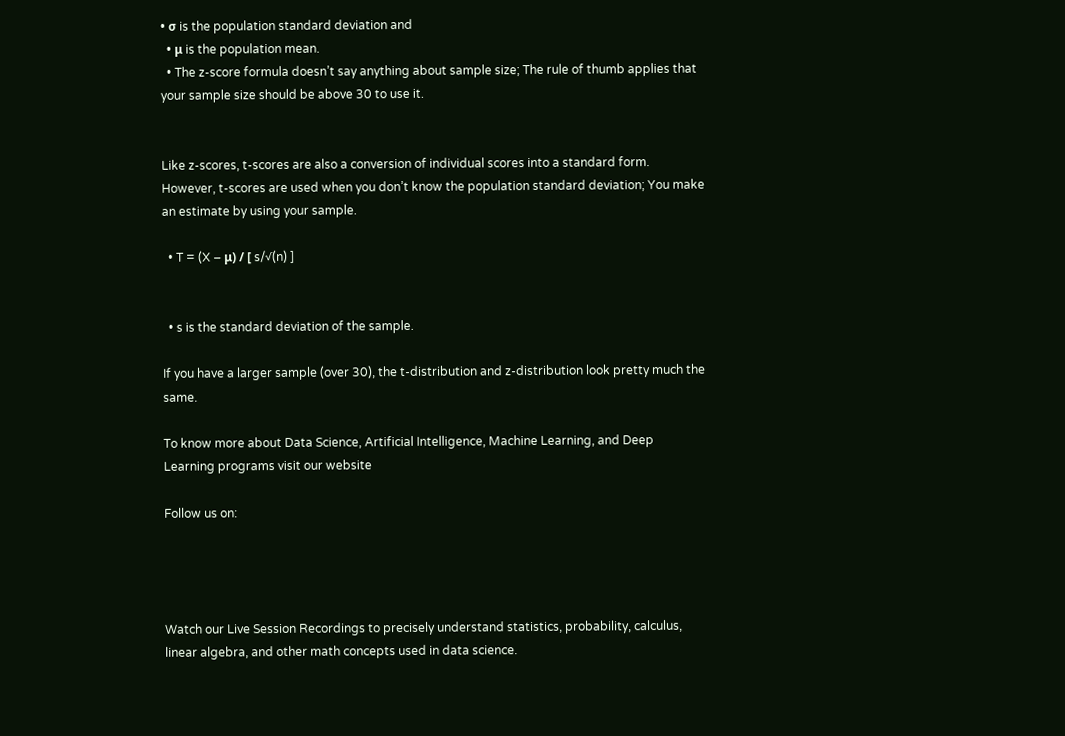• σ is the population standard deviation and
  • μ is the population mean.
  • The z-score formula doesn’t say anything about sample size; The rule of thumb applies that your sample size should be above 30 to use it.


Like z-scores, t-scores are also a conversion of individual scores into a standard form. However, t-scores are used when you don’t know the population standard deviation; You make an estimate by using your sample.

  • T = (X – μ) / [ s/√(n) ]


  • s is the standard deviation of the sample.

If you have a larger sample (over 30), the t-distribution and z-distribution look pretty much the same.

To know more about Data Science, Artificial Intelligence, Machine Learning, and Deep Learning programs visit our website

Follow us on:




Watch our Live Session Recordings to precisely understand statistics, probability, calculus, linear algebra, and other math concepts used in data science.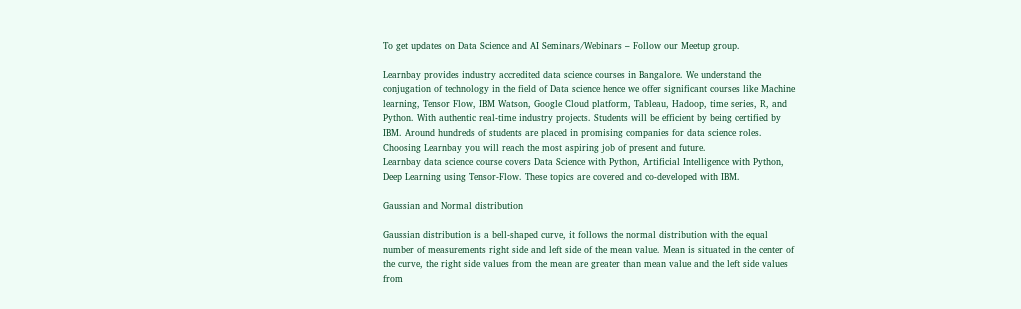To get updates on Data Science and AI Seminars/Webinars – Follow our Meetup group.

Learnbay provides industry accredited data science courses in Bangalore. We understand the conjugation of technology in the field of Data science hence we offer significant courses like Machine learning, Tensor Flow, IBM Watson, Google Cloud platform, Tableau, Hadoop, time series, R, and Python. With authentic real-time industry projects. Students will be efficient by being certified by IBM. Around hundreds of students are placed in promising companies for data science roles. Choosing Learnbay you will reach the most aspiring job of present and future.
Learnbay data science course covers Data Science with Python, Artificial Intelligence with Python, Deep Learning using Tensor-Flow. These topics are covered and co-developed with IBM.

Gaussian and Normal distribution

Gaussian distribution is a bell-shaped curve, it follows the normal distribution with the equal number of measurements right side and left side of the mean value. Mean is situated in the center of the curve, the right side values from the mean are greater than mean value and the left side values from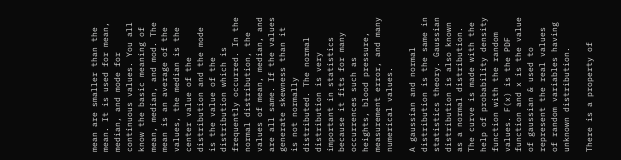mean are smaller than the mean. It is used for mean, median, and mode for continuous values. You all know the basic meaning of mean, median, and mod. The mean is an average of the values, the median is the center value of the distribution and the mode is the value of the distribution which is frequently occurred. In the normal distribution, the values of mean, median, and are all same. If the values generate skewness than it is not normally distributed. The normal distribution is very important in statistics because it fits for many occurrences such as heights, blood pressure, measurement error, and many numerical values.

A gaussian and normal distribution is the same in statistics theory. Gaussian distribution is also known as a normal distribution. The curve is made with the help of probability density function with the random values. F(x) is the PDF function and x is the value of gaussian & used to represent the real values of random variables having unknown distribution.

There is a property of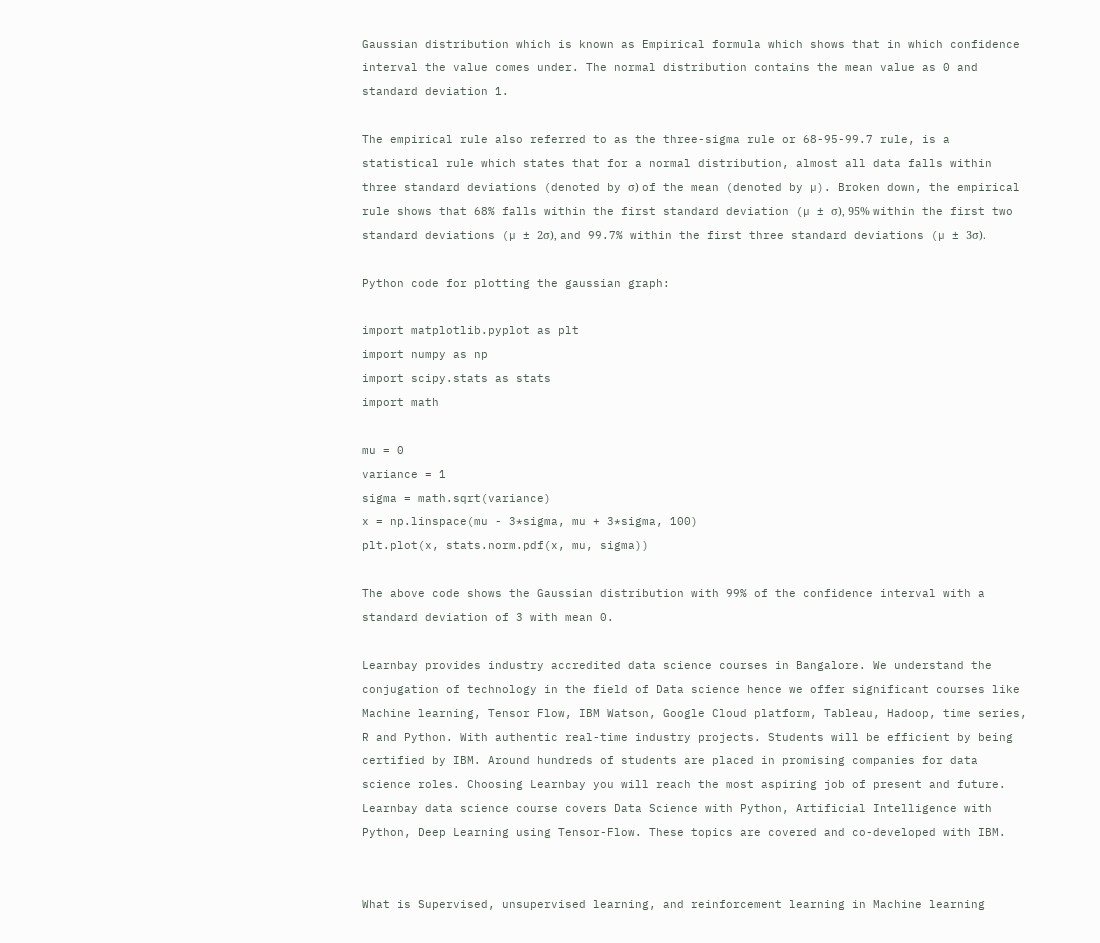Gaussian distribution which is known as Empirical formula which shows that in which confidence interval the value comes under. The normal distribution contains the mean value as 0 and standard deviation 1.

The empirical rule also referred to as the three-sigma rule or 68-95-99.7 rule, is a statistical rule which states that for a normal distribution, almost all data falls within three standard deviations (denoted by σ) of the mean (denoted by µ). Broken down, the empirical rule shows that 68% falls within the first standard deviation (µ ± σ), 95% within the first two standard deviations (µ ± 2σ), and 99.7% within the first three standard deviations (µ ± 3σ).

Python code for plotting the gaussian graph:

import matplotlib.pyplot as plt
import numpy as np
import scipy.stats as stats
import math

mu = 0
variance = 1
sigma = math.sqrt(variance)
x = np.linspace(mu - 3*sigma, mu + 3*sigma, 100)
plt.plot(x, stats.norm.pdf(x, mu, sigma))

The above code shows the Gaussian distribution with 99% of the confidence interval with a standard deviation of 3 with mean 0.

Learnbay provides industry accredited data science courses in Bangalore. We understand the conjugation of technology in the field of Data science hence we offer significant courses like Machine learning, Tensor Flow, IBM Watson, Google Cloud platform, Tableau, Hadoop, time series, R and Python. With authentic real-time industry projects. Students will be efficient by being certified by IBM. Around hundreds of students are placed in promising companies for data science roles. Choosing Learnbay you will reach the most aspiring job of present and future.
Learnbay data science course covers Data Science with Python, Artificial Intelligence with Python, Deep Learning using Tensor-Flow. These topics are covered and co-developed with IBM.


What is Supervised, unsupervised learning, and reinforcement learning in Machine learning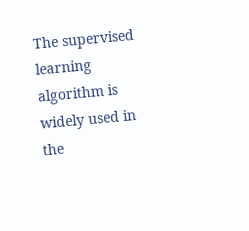The supervised learning algorithm is widely used in the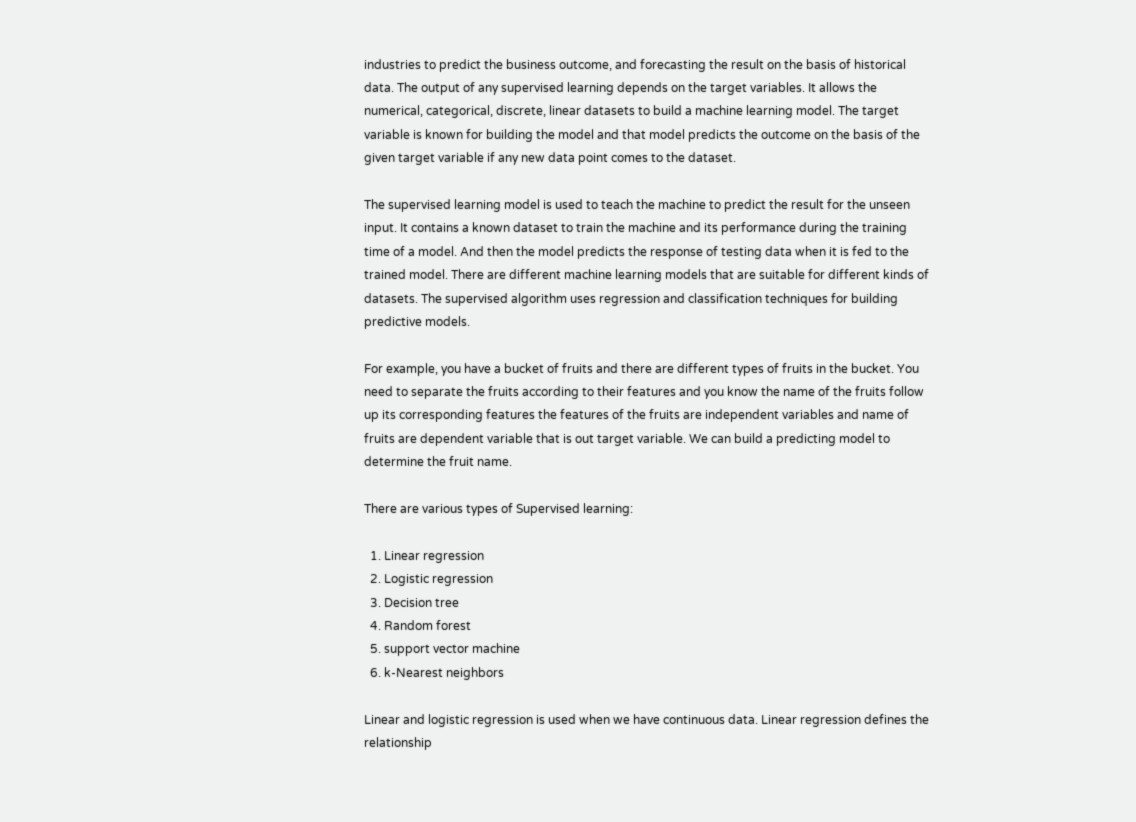industries to predict the business outcome, and forecasting the result on the basis of historical data. The output of any supervised learning depends on the target variables. It allows the numerical, categorical, discrete, linear datasets to build a machine learning model. The target variable is known for building the model and that model predicts the outcome on the basis of the given target variable if any new data point comes to the dataset.

The supervised learning model is used to teach the machine to predict the result for the unseen input. It contains a known dataset to train the machine and its performance during the training time of a model. And then the model predicts the response of testing data when it is fed to the trained model. There are different machine learning models that are suitable for different kinds of datasets. The supervised algorithm uses regression and classification techniques for building predictive models.

For example, you have a bucket of fruits and there are different types of fruits in the bucket. You need to separate the fruits according to their features and you know the name of the fruits follow up its corresponding features the features of the fruits are independent variables and name of fruits are dependent variable that is out target variable. We can build a predicting model to determine the fruit name.

There are various types of Supervised learning:

  1. Linear regression
  2. Logistic regression
  3. Decision tree
  4. Random forest
  5. support vector machine
  6. k-Nearest neighbors

Linear and logistic regression is used when we have continuous data. Linear regression defines the relationship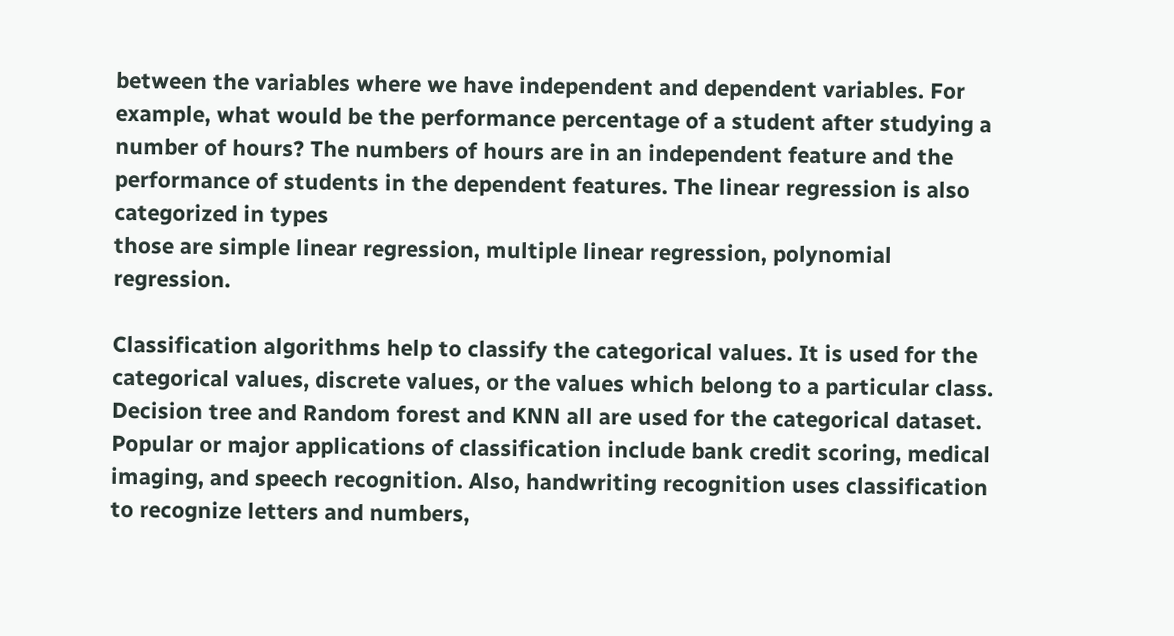between the variables where we have independent and dependent variables. For example, what would be the performance percentage of a student after studying a number of hours? The numbers of hours are in an independent feature and the performance of students in the dependent features. The linear regression is also categorized in types
those are simple linear regression, multiple linear regression, polynomial regression.

Classification algorithms help to classify the categorical values. It is used for the categorical values, discrete values, or the values which belong to a particular class. Decision tree and Random forest and KNN all are used for the categorical dataset. Popular or major applications of classification include bank credit scoring, medical imaging, and speech recognition. Also, handwriting recognition uses classification to recognize letters and numbers,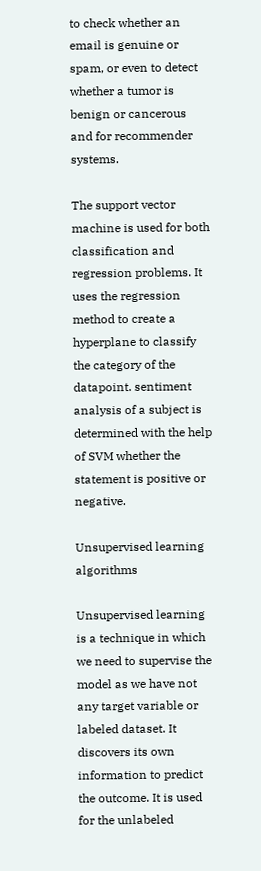to check whether an email is genuine or spam, or even to detect whether a tumor is benign or cancerous and for recommender systems.

The support vector machine is used for both classification and regression problems. It uses the regression method to create a hyperplane to classify the category of the datapoint. sentiment analysis of a subject is determined with the help of SVM whether the statement is positive or negative.

Unsupervised learning algorithms

Unsupervised learning is a technique in which we need to supervise the model as we have not any target variable or labeled dataset. It discovers its own information to predict the outcome. It is used for the unlabeled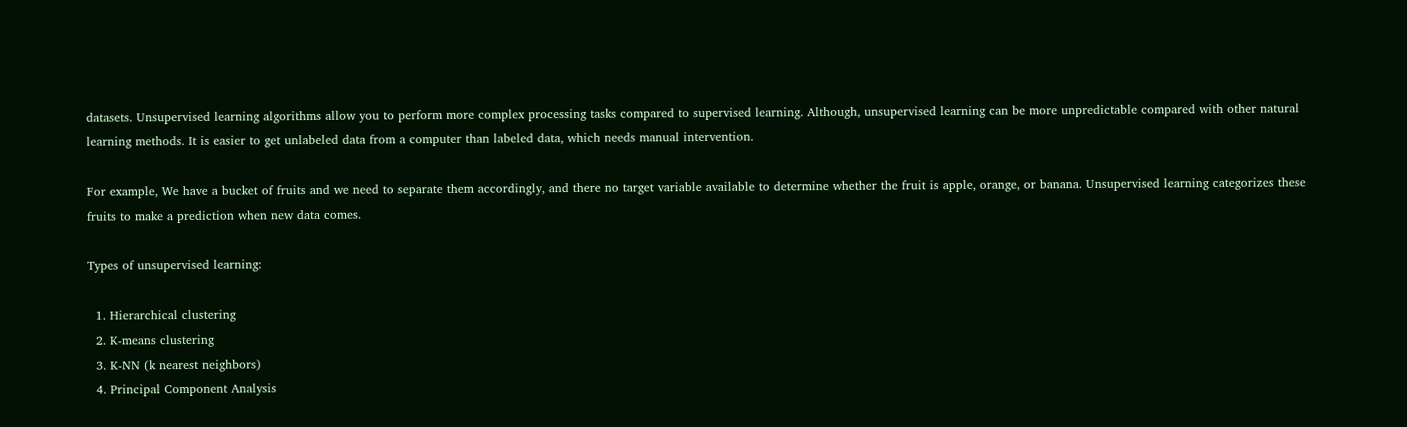datasets. Unsupervised learning algorithms allow you to perform more complex processing tasks compared to supervised learning. Although, unsupervised learning can be more unpredictable compared with other natural learning methods. It is easier to get unlabeled data from a computer than labeled data, which needs manual intervention.

For example, We have a bucket of fruits and we need to separate them accordingly, and there no target variable available to determine whether the fruit is apple, orange, or banana. Unsupervised learning categorizes these fruits to make a prediction when new data comes.

Types of unsupervised learning:

  1. Hierarchical clustering
  2. K-means clustering
  3. K-NN (k nearest neighbors)
  4. Principal Component Analysis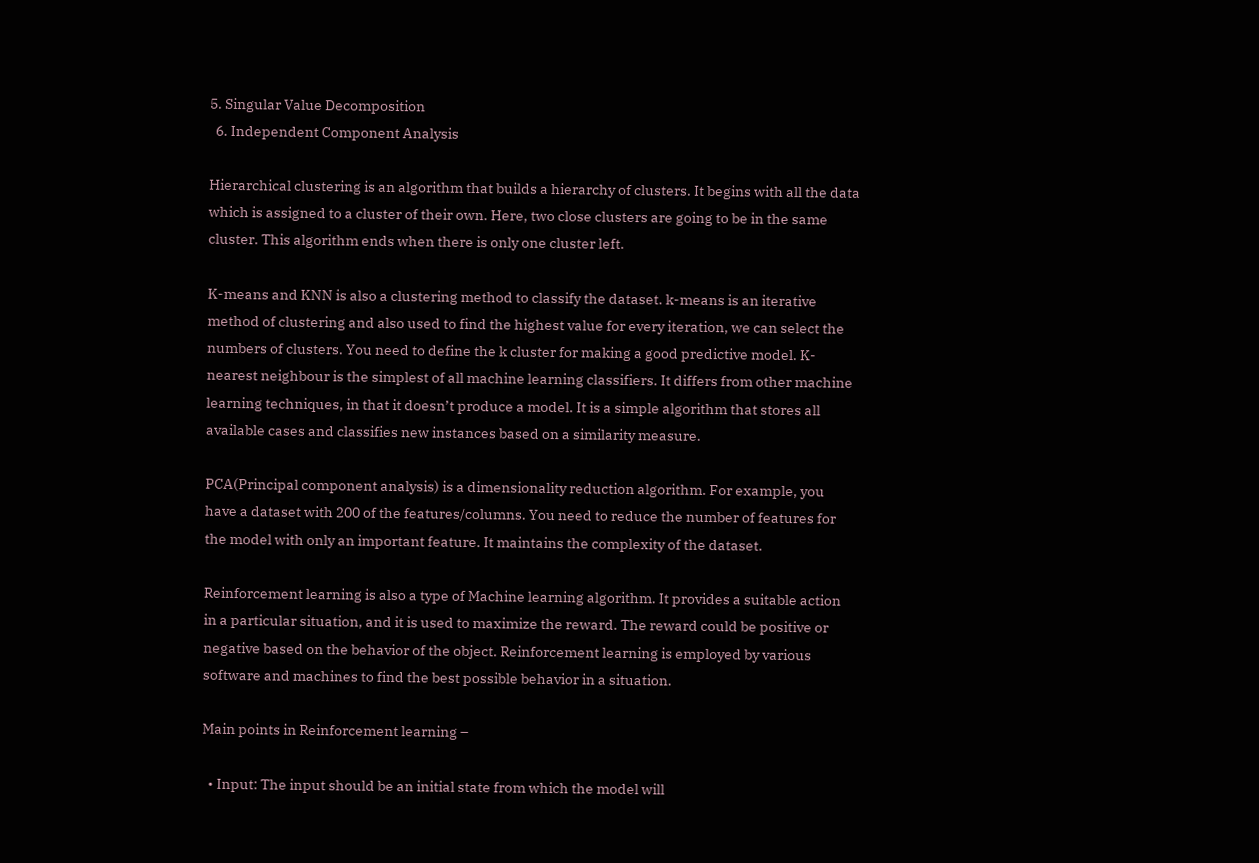5. Singular Value Decomposition
  6. Independent Component Analysis

Hierarchical clustering is an algorithm that builds a hierarchy of clusters. It begins with all the data which is assigned to a cluster of their own. Here, two close clusters are going to be in the same cluster. This algorithm ends when there is only one cluster left.

K-means and KNN is also a clustering method to classify the dataset. k-means is an iterative method of clustering and also used to find the highest value for every iteration, we can select the numbers of clusters. You need to define the k cluster for making a good predictive model. K- nearest neighbour is the simplest of all machine learning classifiers. It differs from other machine learning techniques, in that it doesn’t produce a model. It is a simple algorithm that stores all available cases and classifies new instances based on a similarity measure.

PCA(Principal component analysis) is a dimensionality reduction algorithm. For example, you have a dataset with 200 of the features/columns. You need to reduce the number of features for the model with only an important feature. It maintains the complexity of the dataset.

Reinforcement learning is also a type of Machine learning algorithm. It provides a suitable action in a particular situation, and it is used to maximize the reward. The reward could be positive or negative based on the behavior of the object. Reinforcement learning is employed by various software and machines to find the best possible behavior in a situation.

Main points in Reinforcement learning –

  • Input: The input should be an initial state from which the model will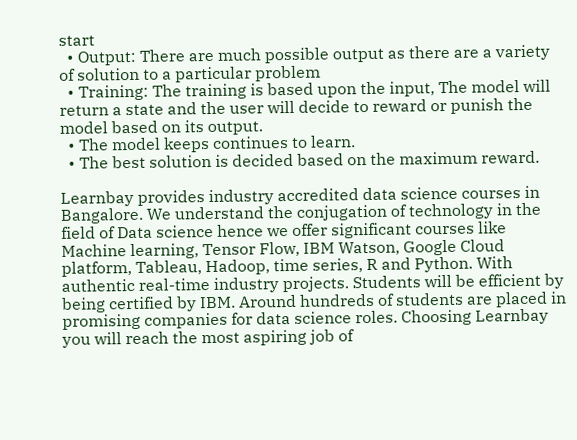start
  • Output: There are much possible output as there are a variety of solution to a particular problem
  • Training: The training is based upon the input, The model will return a state and the user will decide to reward or punish the model based on its output.
  • The model keeps continues to learn.
  • The best solution is decided based on the maximum reward.

Learnbay provides industry accredited data science courses in Bangalore. We understand the conjugation of technology in the field of Data science hence we offer significant courses like Machine learning, Tensor Flow, IBM Watson, Google Cloud platform, Tableau, Hadoop, time series, R and Python. With authentic real-time industry projects. Students will be efficient by being certified by IBM. Around hundreds of students are placed in promising companies for data science roles. Choosing Learnbay you will reach the most aspiring job of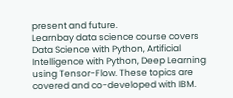present and future.
Learnbay data science course covers Data Science with Python, Artificial Intelligence with Python, Deep Learning using Tensor-Flow. These topics are covered and co-developed with IBM.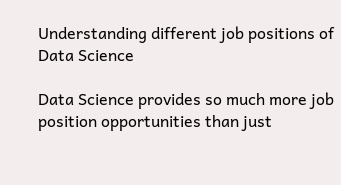Understanding different job positions of Data Science

Data Science provides so much more job position opportunities than just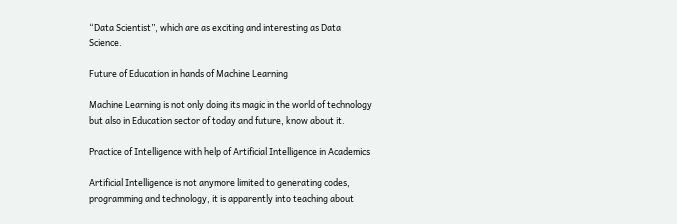“Data Scientist”, which are as exciting and interesting as Data Science.

Future of Education in hands of Machine Learning

Machine Learning is not only doing its magic in the world of technology but also in Education sector of today and future, know about it.

Practice of Intelligence with help of Artificial Intelligence in Academics

Artificial Intelligence is not anymore limited to generating codes, programming and technology, it is apparently into teaching about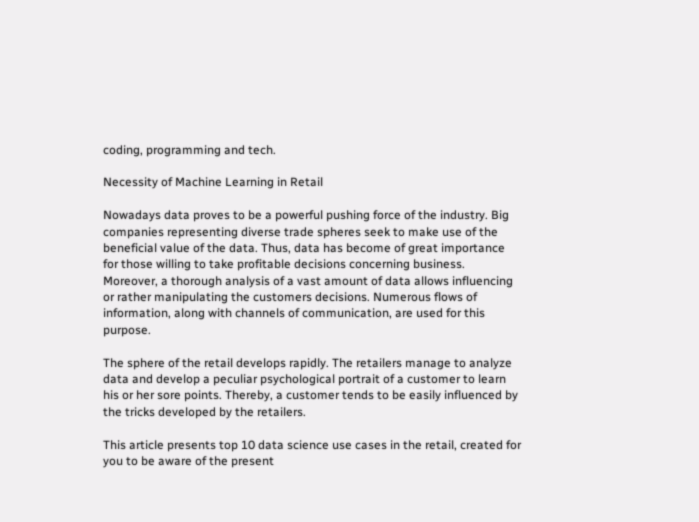coding, programming and tech.

Necessity of Machine Learning in Retail

Nowadays data proves to be a powerful pushing force of the industry. Big companies representing diverse trade spheres seek to make use of the beneficial value of the data. Thus, data has become of great importance for those willing to take profitable decisions concerning business. Moreover, a thorough analysis of a vast amount of data allows influencing or rather manipulating the customers decisions. Numerous flows of information, along with channels of communication, are used for this purpose.

The sphere of the retail develops rapidly. The retailers manage to analyze data and develop a peculiar psychological portrait of a customer to learn his or her sore points. Thereby, a customer tends to be easily influenced by the tricks developed by the retailers.

This article presents top 10 data science use cases in the retail, created for you to be aware of the present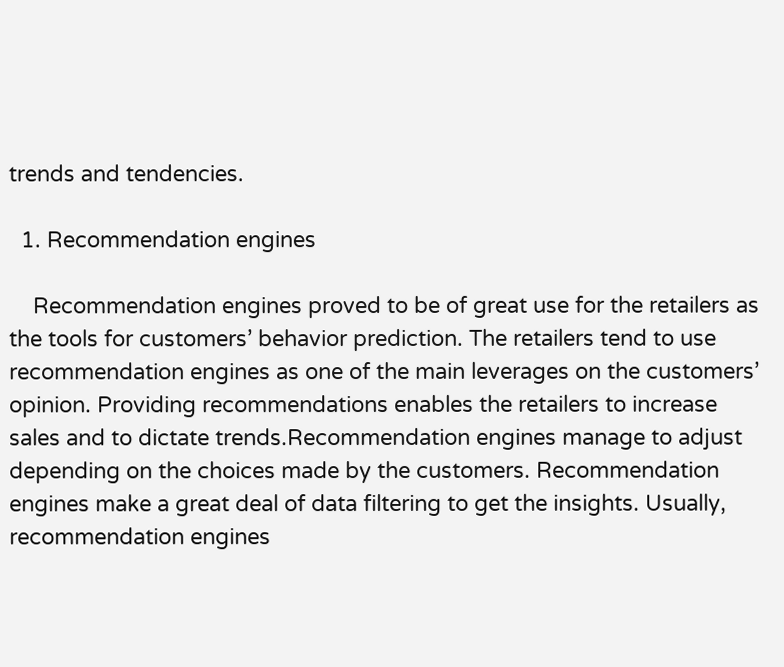trends and tendencies.

  1. Recommendation engines

    Recommendation engines proved to be of great use for the retailers as the tools for customers’ behavior prediction. The retailers tend to use recommendation engines as one of the main leverages on the customers’ opinion. Providing recommendations enables the retailers to increase sales and to dictate trends.Recommendation engines manage to adjust depending on the choices made by the customers. Recommendation engines make a great deal of data filtering to get the insights. Usually, recommendation engines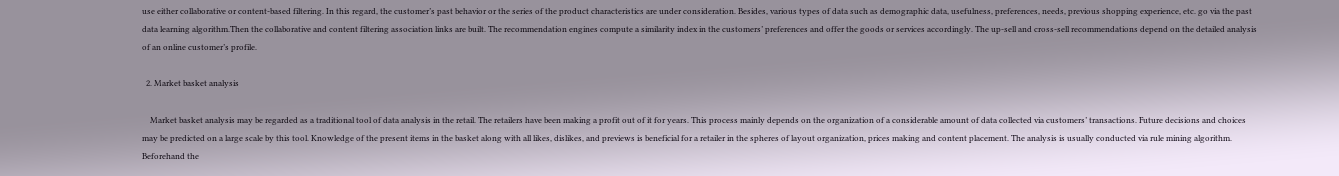use either collaborative or content-based filtering. In this regard, the customer’s past behavior or the series of the product characteristics are under consideration. Besides, various types of data such as demographic data, usefulness, preferences, needs, previous shopping experience, etc. go via the past data learning algorithm.Then the collaborative and content filtering association links are built. The recommendation engines compute a similarity index in the customers’ preferences and offer the goods or services accordingly. The up-sell and cross-sell recommendations depend on the detailed analysis of an online customer’s profile.

  2. Market basket analysis

    Market basket analysis may be regarded as a traditional tool of data analysis in the retail. The retailers have been making a profit out of it for years. This process mainly depends on the organization of a considerable amount of data collected via customers’ transactions. Future decisions and choices may be predicted on a large scale by this tool. Knowledge of the present items in the basket along with all likes, dislikes, and previews is beneficial for a retailer in the spheres of layout organization, prices making and content placement. The analysis is usually conducted via rule mining algorithm. Beforehand the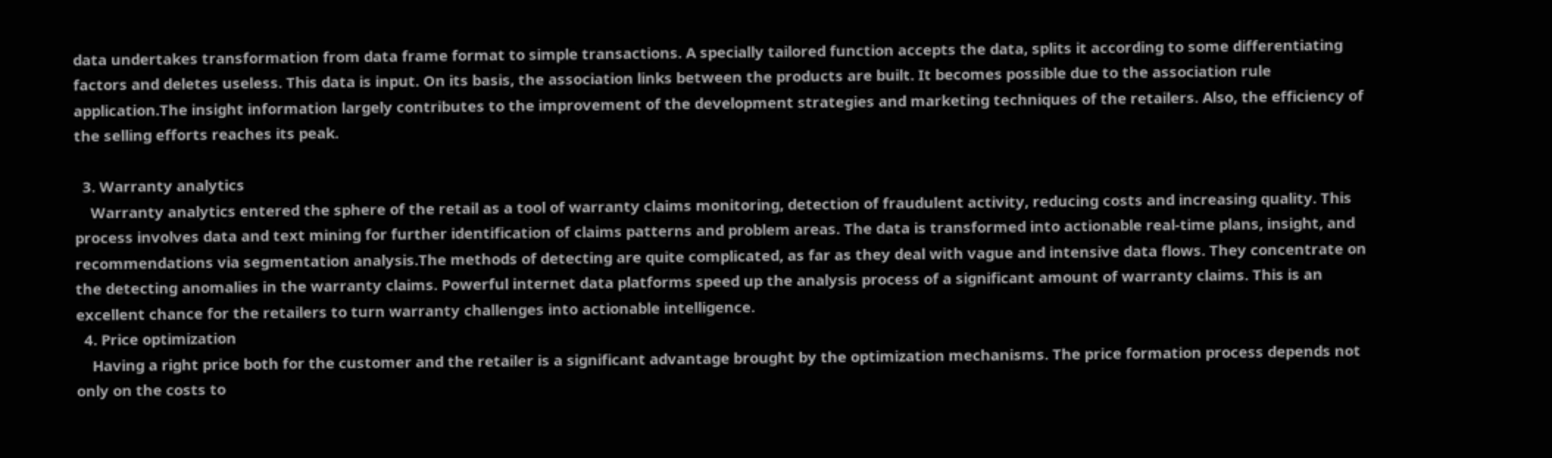data undertakes transformation from data frame format to simple transactions. A specially tailored function accepts the data, splits it according to some differentiating factors and deletes useless. This data is input. On its basis, the association links between the products are built. It becomes possible due to the association rule application.The insight information largely contributes to the improvement of the development strategies and marketing techniques of the retailers. Also, the efficiency of the selling efforts reaches its peak.

  3. Warranty analytics
    Warranty analytics entered the sphere of the retail as a tool of warranty claims monitoring, detection of fraudulent activity, reducing costs and increasing quality. This process involves data and text mining for further identification of claims patterns and problem areas. The data is transformed into actionable real-time plans, insight, and recommendations via segmentation analysis.The methods of detecting are quite complicated, as far as they deal with vague and intensive data flows. They concentrate on the detecting anomalies in the warranty claims. Powerful internet data platforms speed up the analysis process of a significant amount of warranty claims. This is an excellent chance for the retailers to turn warranty challenges into actionable intelligence.
  4. Price optimization
    Having a right price both for the customer and the retailer is a significant advantage brought by the optimization mechanisms. The price formation process depends not only on the costs to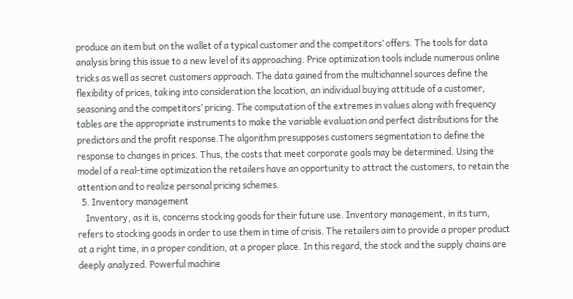produce an item but on the wallet of a typical customer and the competitors’ offers. The tools for data analysis bring this issue to a new level of its approaching. Price optimization tools include numerous online tricks as well as secret customers approach. The data gained from the multichannel sources define the flexibility of prices, taking into consideration the location, an individual buying attitude of a customer, seasoning and the competitors’ pricing. The computation of the extremes in values along with frequency tables are the appropriate instruments to make the variable evaluation and perfect distributions for the predictors and the profit response.The algorithm presupposes customers segmentation to define the response to changes in prices. Thus, the costs that meet corporate goals may be determined. Using the model of a real-time optimization the retailers have an opportunity to attract the customers, to retain the attention and to realize personal pricing schemes.
  5. Inventory management
    Inventory, as it is, concerns stocking goods for their future use. Inventory management, in its turn, refers to stocking goods in order to use them in time of crisis. The retailers aim to provide a proper product at a right time, in a proper condition, at a proper place. In this regard, the stock and the supply chains are deeply analyzed. Powerful machine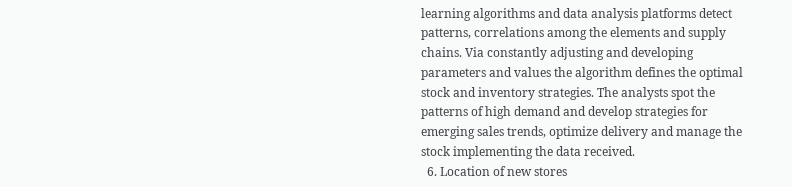learning algorithms and data analysis platforms detect patterns, correlations among the elements and supply chains. Via constantly adjusting and developing parameters and values the algorithm defines the optimal stock and inventory strategies. The analysts spot the patterns of high demand and develop strategies for emerging sales trends, optimize delivery and manage the stock implementing the data received.
  6. Location of new stores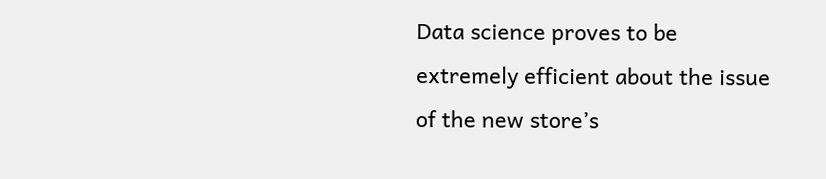Data science proves to be extremely efficient about the issue of the new store’s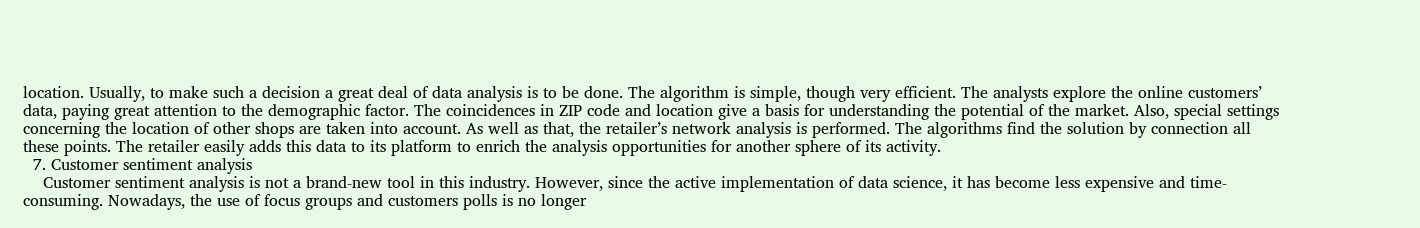location. Usually, to make such a decision a great deal of data analysis is to be done. The algorithm is simple, though very efficient. The analysts explore the online customers’ data, paying great attention to the demographic factor. The coincidences in ZIP code and location give a basis for understanding the potential of the market. Also, special settings concerning the location of other shops are taken into account. As well as that, the retailer’s network analysis is performed. The algorithms find the solution by connection all these points. The retailer easily adds this data to its platform to enrich the analysis opportunities for another sphere of its activity.
  7. Customer sentiment analysis
    Customer sentiment analysis is not a brand-new tool in this industry. However, since the active implementation of data science, it has become less expensive and time-consuming. Nowadays, the use of focus groups and customers polls is no longer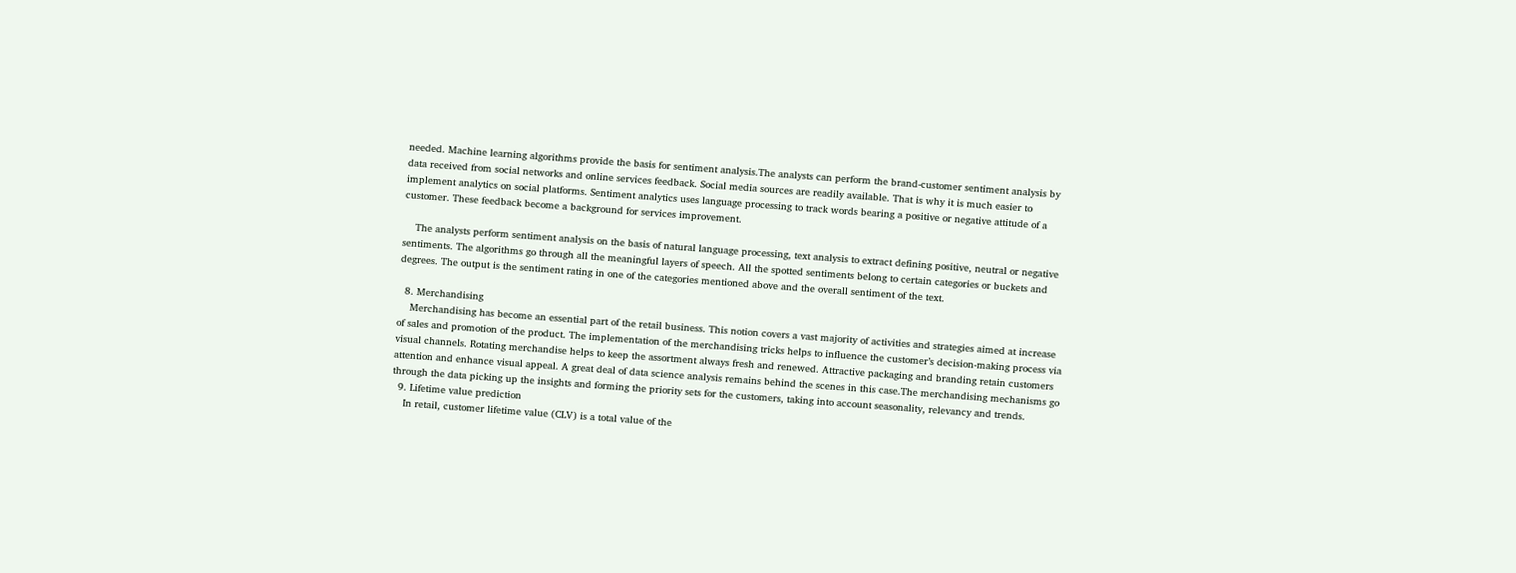needed. Machine learning algorithms provide the basis for sentiment analysis.The analysts can perform the brand-customer sentiment analysis by data received from social networks and online services feedback. Social media sources are readily available. That is why it is much easier to implement analytics on social platforms. Sentiment analytics uses language processing to track words bearing a positive or negative attitude of a customer. These feedback become a background for services improvement.

    The analysts perform sentiment analysis on the basis of natural language processing, text analysis to extract defining positive, neutral or negative sentiments. The algorithms go through all the meaningful layers of speech. All the spotted sentiments belong to certain categories or buckets and degrees. The output is the sentiment rating in one of the categories mentioned above and the overall sentiment of the text.

  8. Merchandising
    Merchandising has become an essential part of the retail business. This notion covers a vast majority of activities and strategies aimed at increase of sales and promotion of the product. The implementation of the merchandising tricks helps to influence the customer’s decision-making process via visual channels. Rotating merchandise helps to keep the assortment always fresh and renewed. Attractive packaging and branding retain customers attention and enhance visual appeal. A great deal of data science analysis remains behind the scenes in this case.The merchandising mechanisms go through the data picking up the insights and forming the priority sets for the customers, taking into account seasonality, relevancy and trends.
  9. Lifetime value prediction
    In retail, customer lifetime value (CLV) is a total value of the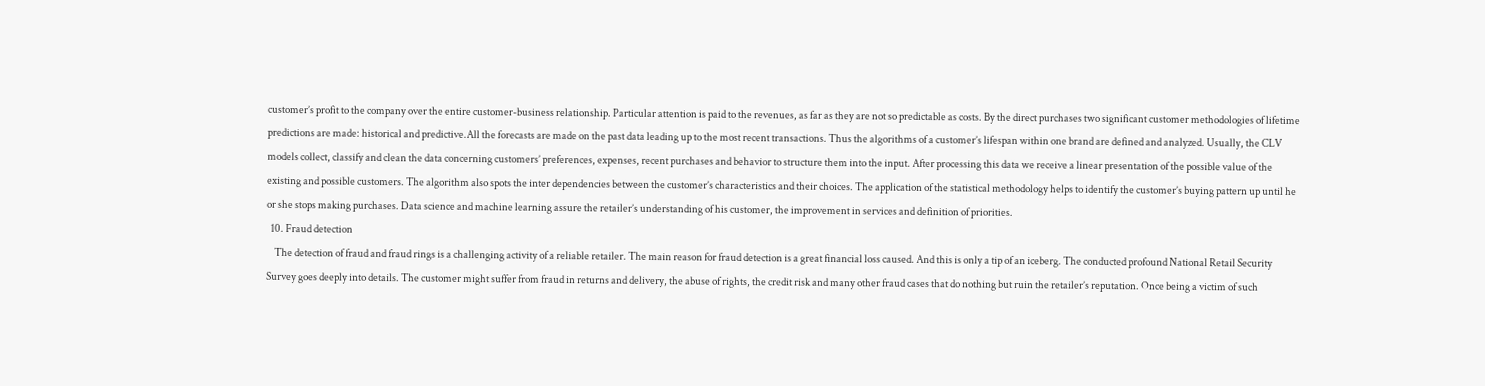customer’s profit to the company over the entire customer-business relationship. Particular attention is paid to the revenues, as far as they are not so predictable as costs. By the direct purchases two significant customer methodologies of lifetime predictions are made: historical and predictive.All the forecasts are made on the past data leading up to the most recent transactions. Thus the algorithms of a customer’s lifespan within one brand are defined and analyzed. Usually, the CLV models collect, classify and clean the data concerning customers’ preferences, expenses, recent purchases and behavior to structure them into the input. After processing this data we receive a linear presentation of the possible value of the existing and possible customers. The algorithm also spots the inter dependencies between the customer’s characteristics and their choices. The application of the statistical methodology helps to identify the customer’s buying pattern up until he or she stops making purchases. Data science and machine learning assure the retailer’s understanding of his customer, the improvement in services and definition of priorities.
  10. Fraud detection
    The detection of fraud and fraud rings is a challenging activity of a reliable retailer. The main reason for fraud detection is a great financial loss caused. And this is only a tip of an iceberg. The conducted profound National Retail Security Survey goes deeply into details. The customer might suffer from fraud in returns and delivery, the abuse of rights, the credit risk and many other fraud cases that do nothing but ruin the retailer’s reputation. Once being a victim of such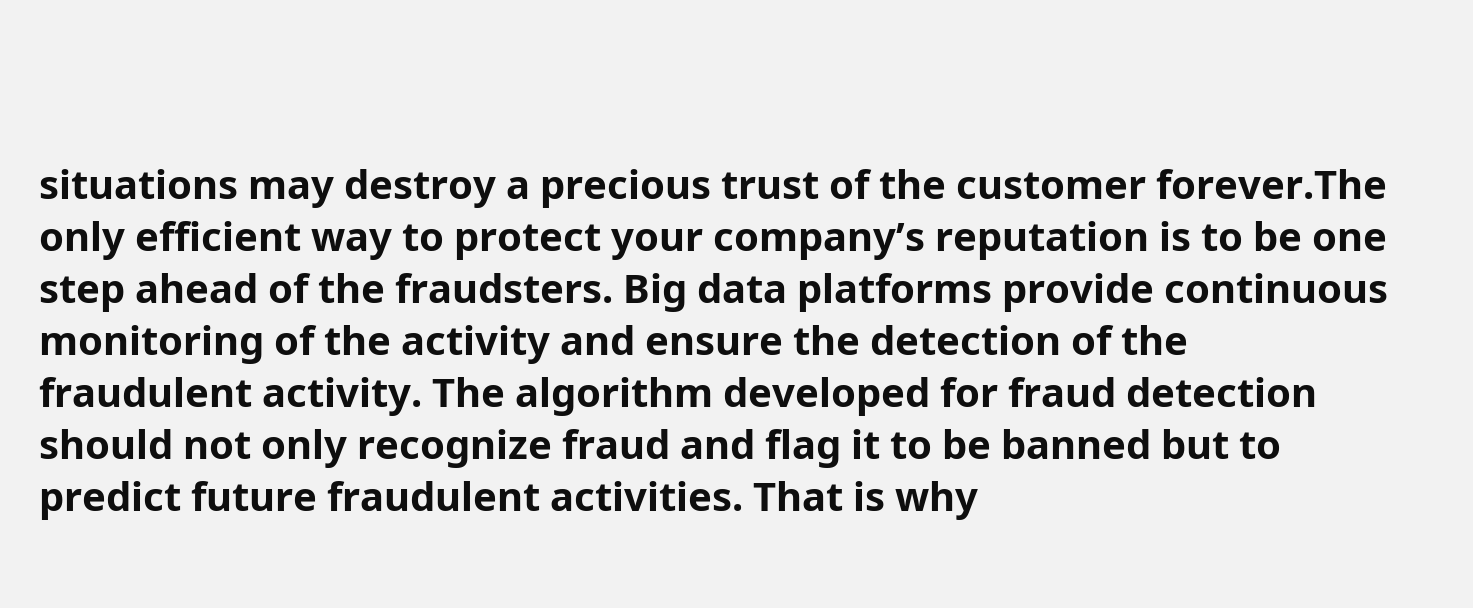situations may destroy a precious trust of the customer forever.The only efficient way to protect your company’s reputation is to be one step ahead of the fraudsters. Big data platforms provide continuous monitoring of the activity and ensure the detection of the fraudulent activity. The algorithm developed for fraud detection should not only recognize fraud and flag it to be banned but to predict future fraudulent activities. That is why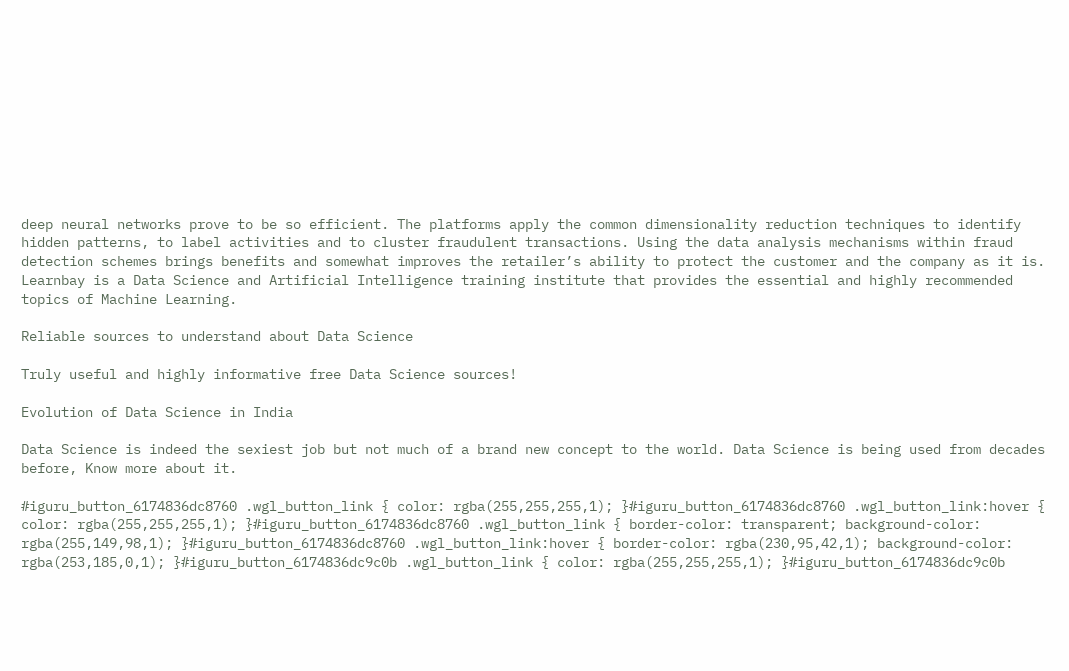deep neural networks prove to be so efficient. The platforms apply the common dimensionality reduction techniques to identify hidden patterns, to label activities and to cluster fraudulent transactions. Using the data analysis mechanisms within fraud detection schemes brings benefits and somewhat improves the retailer’s ability to protect the customer and the company as it is.
Learnbay is a Data Science and Artificial Intelligence training institute that provides the essential and highly recommended topics of Machine Learning.

Reliable sources to understand about Data Science

Truly useful and highly informative free Data Science sources!

Evolution of Data Science in India

Data Science is indeed the sexiest job but not much of a brand new concept to the world. Data Science is being used from decades before, Know more about it.

#iguru_button_6174836dc8760 .wgl_button_link { color: rgba(255,255,255,1); }#iguru_button_6174836dc8760 .wgl_button_link:hover { color: rgba(255,255,255,1); }#iguru_button_6174836dc8760 .wgl_button_link { border-color: transparent; background-color: rgba(255,149,98,1); }#iguru_button_6174836dc8760 .wgl_button_link:hover { border-color: rgba(230,95,42,1); background-color: rgba(253,185,0,1); }#iguru_button_6174836dc9c0b .wgl_button_link { color: rgba(255,255,255,1); }#iguru_button_6174836dc9c0b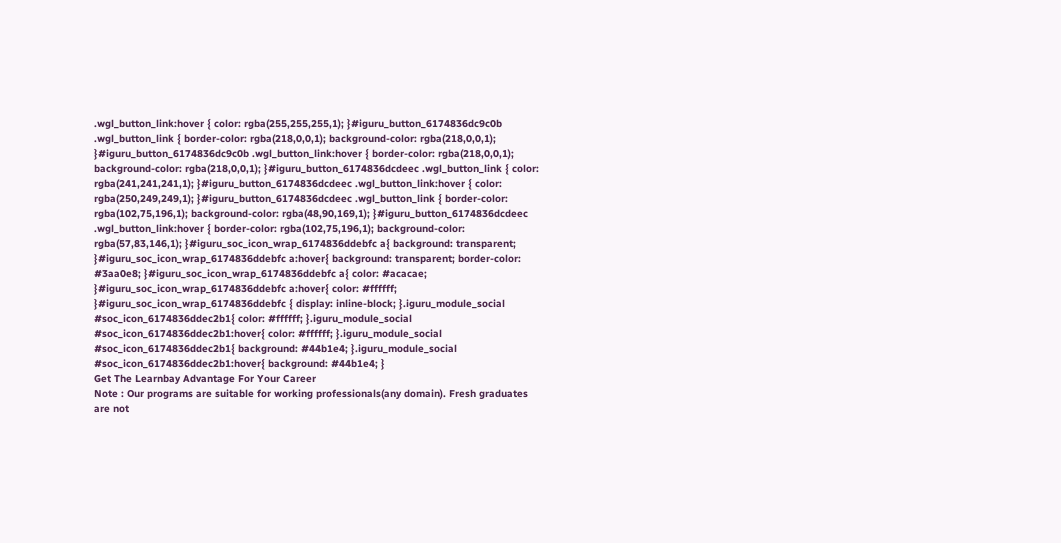.wgl_button_link:hover { color: rgba(255,255,255,1); }#iguru_button_6174836dc9c0b .wgl_button_link { border-color: rgba(218,0,0,1); background-color: rgba(218,0,0,1); }#iguru_button_6174836dc9c0b .wgl_button_link:hover { border-color: rgba(218,0,0,1); background-color: rgba(218,0,0,1); }#iguru_button_6174836dcdeec .wgl_button_link { color: rgba(241,241,241,1); }#iguru_button_6174836dcdeec .wgl_button_link:hover { color: rgba(250,249,249,1); }#iguru_button_6174836dcdeec .wgl_button_link { border-color: rgba(102,75,196,1); background-color: rgba(48,90,169,1); }#iguru_button_6174836dcdeec .wgl_button_link:hover { border-color: rgba(102,75,196,1); background-color: rgba(57,83,146,1); }#iguru_soc_icon_wrap_6174836ddebfc a{ background: transparent; }#iguru_soc_icon_wrap_6174836ddebfc a:hover{ background: transparent; border-color: #3aa0e8; }#iguru_soc_icon_wrap_6174836ddebfc a{ color: #acacae; }#iguru_soc_icon_wrap_6174836ddebfc a:hover{ color: #ffffff; }#iguru_soc_icon_wrap_6174836ddebfc { display: inline-block; }.iguru_module_social #soc_icon_6174836ddec2b1{ color: #ffffff; }.iguru_module_social #soc_icon_6174836ddec2b1:hover{ color: #ffffff; }.iguru_module_social #soc_icon_6174836ddec2b1{ background: #44b1e4; }.iguru_module_social #soc_icon_6174836ddec2b1:hover{ background: #44b1e4; }
Get The Learnbay Advantage For Your Career
Note : Our programs are suitable for working professionals(any domain). Fresh graduates are not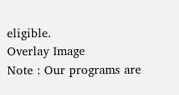eligible.
Overlay Image
Note : Our programs are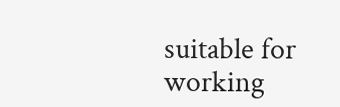suitable for working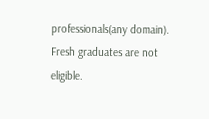professionals(any domain). Fresh graduates are not eligible.